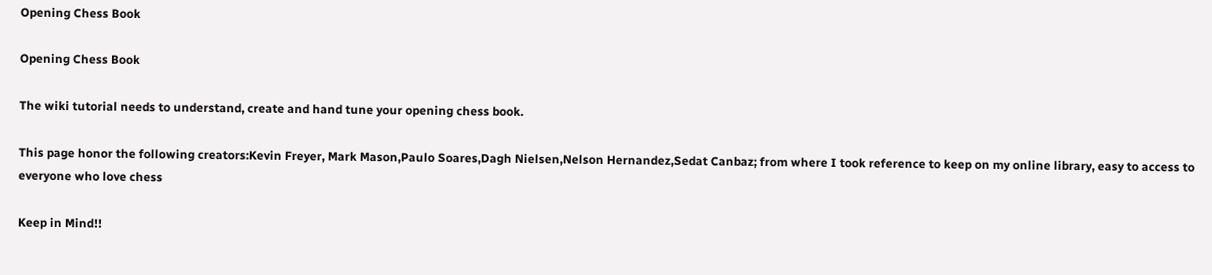Opening Chess Book

Opening Chess Book

The wiki tutorial needs to understand, create and hand tune your opening chess book.

This page honor the following creators:Kevin Freyer, Mark Mason,Paulo Soares,Dagh Nielsen,Nelson Hernandez,Sedat Canbaz; from where I took reference to keep on my online library, easy to access to everyone who love chess

Keep in Mind!!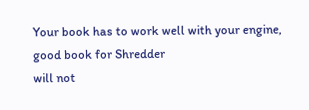Your book has to work well with your engine, good book for Shredder
will not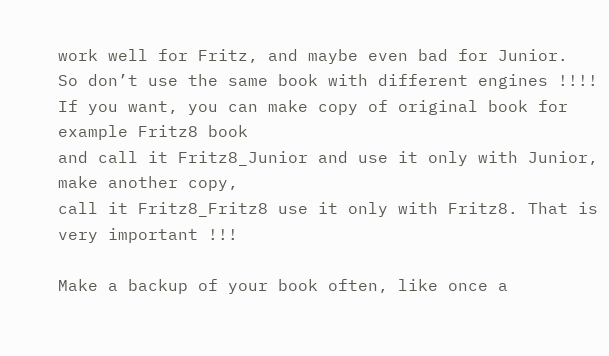work well for Fritz, and maybe even bad for Junior.
So don’t use the same book with different engines !!!!
If you want, you can make copy of original book for example Fritz8 book
and call it Fritz8_Junior and use it only with Junior, make another copy,
call it Fritz8_Fritz8 use it only with Fritz8. That is very important !!!

Make a backup of your book often, like once a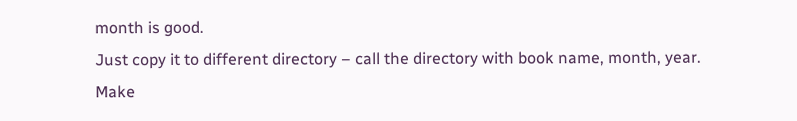month is good.
Just copy it to different directory – call the directory with book name, month, year.
Make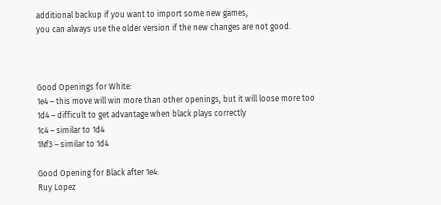additional backup if you want to import some new games,
you can always use the older version if the new changes are not good.



Good Openings for White:
1e4 – this move will win more than other openings, but it will loose more too
1d4 – difficult to get advantage when black plays correctly
1c4 – similar to 1d4
1Nf3 – similar to 1d4

Good Opening for Black after 1e4:
Ruy Lopez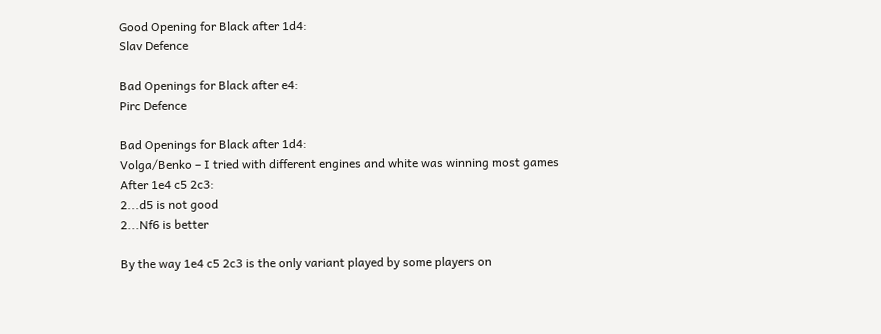Good Opening for Black after 1d4:
Slav Defence

Bad Openings for Black after e4:
Pirc Defence

Bad Openings for Black after 1d4:
Volga/Benko – I tried with different engines and white was winning most games
After 1e4 c5 2c3:
2...d5 is not good
2...Nf6 is better

By the way 1e4 c5 2c3 is the only variant played by some players on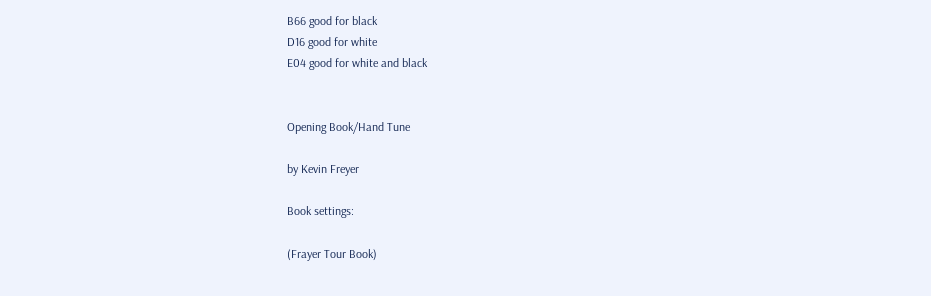B66 good for black
D16 good for white
E04 good for white and black


Opening Book/Hand Tune

by Kevin Freyer

Book settings:

(Frayer Tour Book)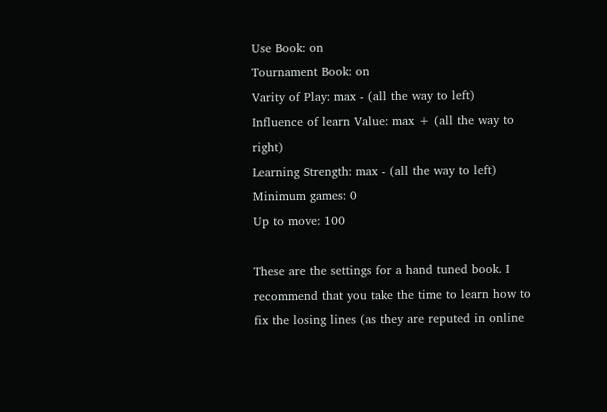Use Book: on
Tournament Book: on
Varity of Play: max - (all the way to left)
Influence of learn Value: max + (all the way to right)
Learning Strength: max - (all the way to left)
Minimum games: 0
Up to move: 100

These are the settings for a hand tuned book. I recommend that you take the time to learn how to fix the losing lines (as they are reputed in online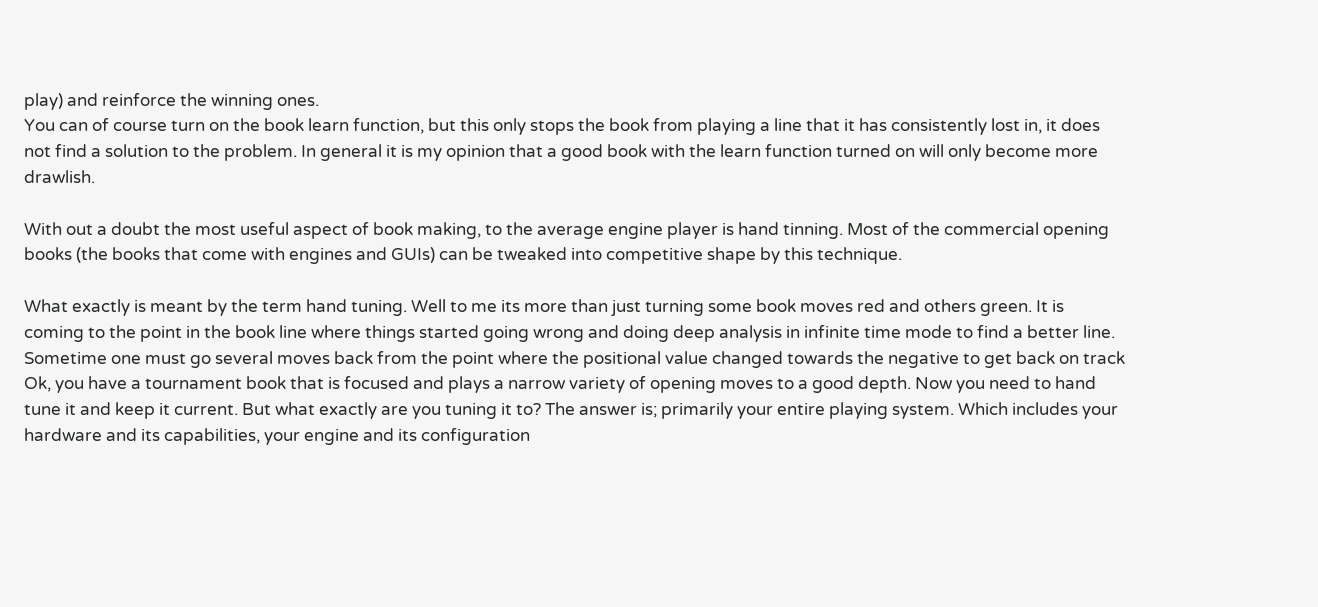play) and reinforce the winning ones.
You can of course turn on the book learn function, but this only stops the book from playing a line that it has consistently lost in, it does not find a solution to the problem. In general it is my opinion that a good book with the learn function turned on will only become more drawlish.

With out a doubt the most useful aspect of book making, to the average engine player is hand tinning. Most of the commercial opening books (the books that come with engines and GUIs) can be tweaked into competitive shape by this technique.

What exactly is meant by the term hand tuning. Well to me its more than just turning some book moves red and others green. It is coming to the point in the book line where things started going wrong and doing deep analysis in infinite time mode to find a better line. Sometime one must go several moves back from the point where the positional value changed towards the negative to get back on track
Ok, you have a tournament book that is focused and plays a narrow variety of opening moves to a good depth. Now you need to hand tune it and keep it current. But what exactly are you tuning it to? The answer is; primarily your entire playing system. Which includes your hardware and its capabilities, your engine and its configuration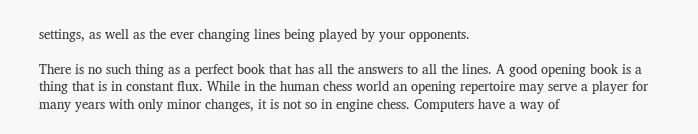settings, as well as the ever changing lines being played by your opponents.

There is no such thing as a perfect book that has all the answers to all the lines. A good opening book is a thing that is in constant flux. While in the human chess world an opening repertoire may serve a player for many years with only minor changes, it is not so in engine chess. Computers have a way of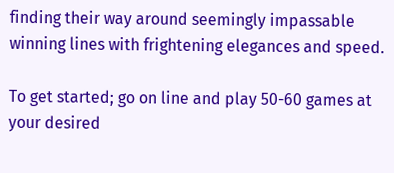finding their way around seemingly impassable winning lines with frightening elegances and speed.

To get started; go on line and play 50-60 games at your desired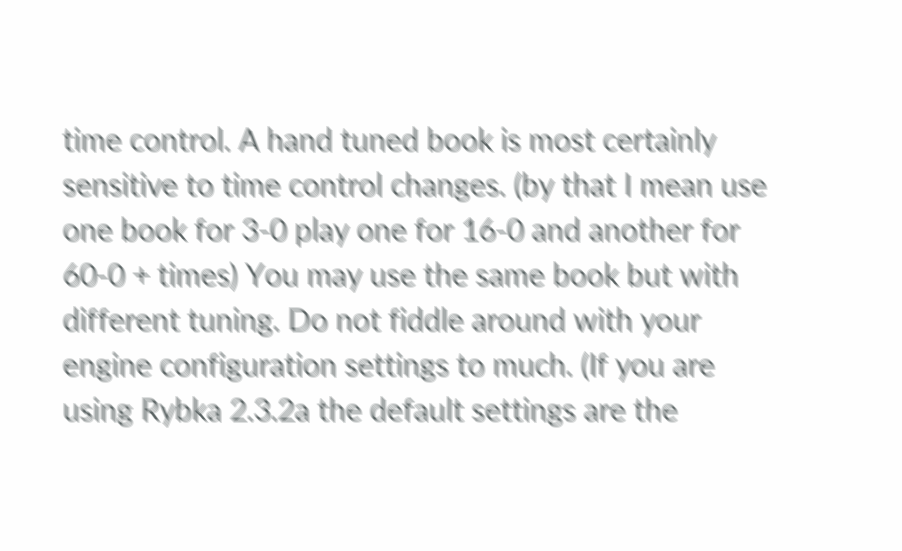time control. A hand tuned book is most certainly sensitive to time control changes. (by that I mean use one book for 3-0 play one for 16-0 and another for 60-0 + times) You may use the same book but with different tuning. Do not fiddle around with your engine configuration settings to much. (If you are using Rybka 2.3.2a the default settings are the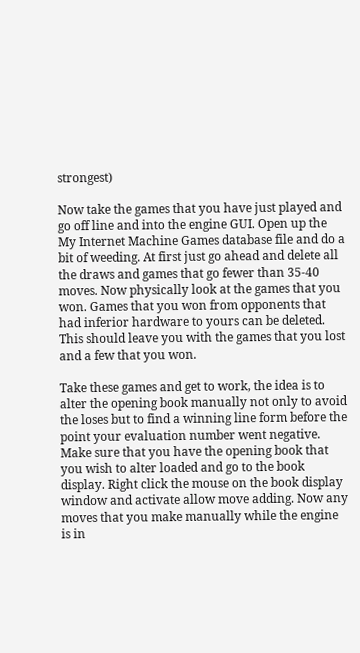strongest)

Now take the games that you have just played and go off line and into the engine GUI. Open up the My Internet Machine Games database file and do a bit of weeding. At first just go ahead and delete all the draws and games that go fewer than 35-40 moves. Now physically look at the games that you won. Games that you won from opponents that had inferior hardware to yours can be deleted. This should leave you with the games that you lost and a few that you won.

Take these games and get to work, the idea is to alter the opening book manually not only to avoid the loses but to find a winning line form before the point your evaluation number went negative. Make sure that you have the opening book that you wish to alter loaded and go to the book display. Right click the mouse on the book display window and activate allow move adding. Now any moves that you make manually while the engine is in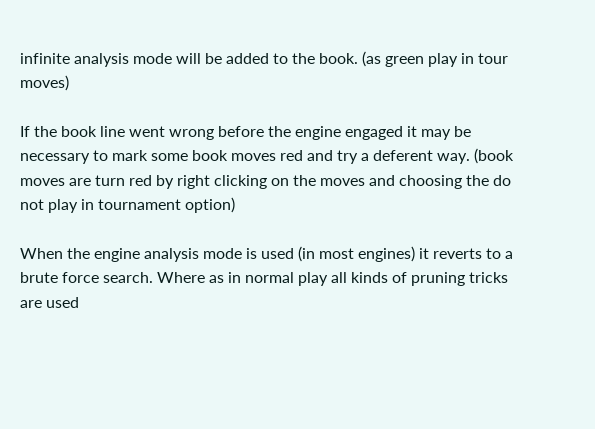infinite analysis mode will be added to the book. (as green play in tour moves)

If the book line went wrong before the engine engaged it may be necessary to mark some book moves red and try a deferent way. (book moves are turn red by right clicking on the moves and choosing the do not play in tournament option)

When the engine analysis mode is used (in most engines) it reverts to a brute force search. Where as in normal play all kinds of pruning tricks are used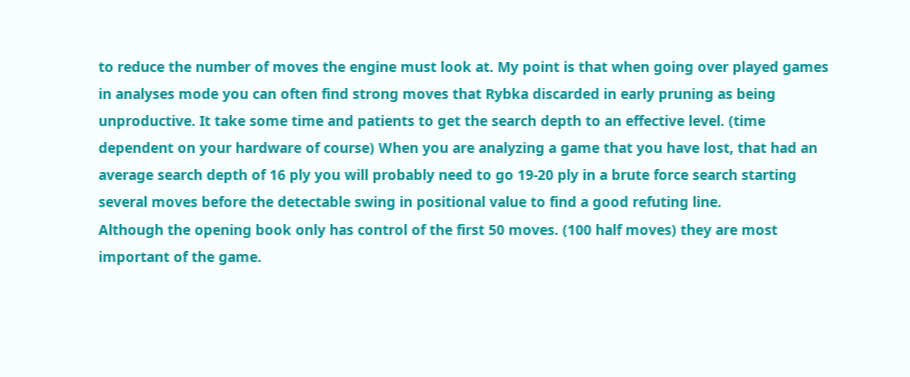to reduce the number of moves the engine must look at. My point is that when going over played games in analyses mode you can often find strong moves that Rybka discarded in early pruning as being unproductive. It take some time and patients to get the search depth to an effective level. (time dependent on your hardware of course) When you are analyzing a game that you have lost, that had an average search depth of 16 ply you will probably need to go 19-20 ply in a brute force search starting several moves before the detectable swing in positional value to find a good refuting line.
Although the opening book only has control of the first 50 moves. (100 half moves) they are most important of the game.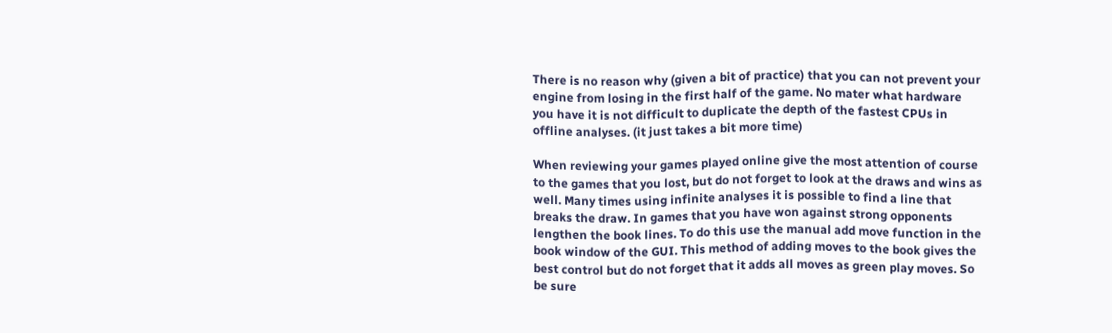There is no reason why (given a bit of practice) that you can not prevent your engine from losing in the first half of the game. No mater what hardware you have it is not difficult to duplicate the depth of the fastest CPUs in offline analyses. (it just takes a bit more time)

When reviewing your games played online give the most attention of course to the games that you lost, but do not forget to look at the draws and wins as well. Many times using infinite analyses it is possible to find a line that breaks the draw. In games that you have won against strong opponents lengthen the book lines. To do this use the manual add move function in the book window of the GUI. This method of adding moves to the book gives the best control but do not forget that it adds all moves as green play moves. So be sure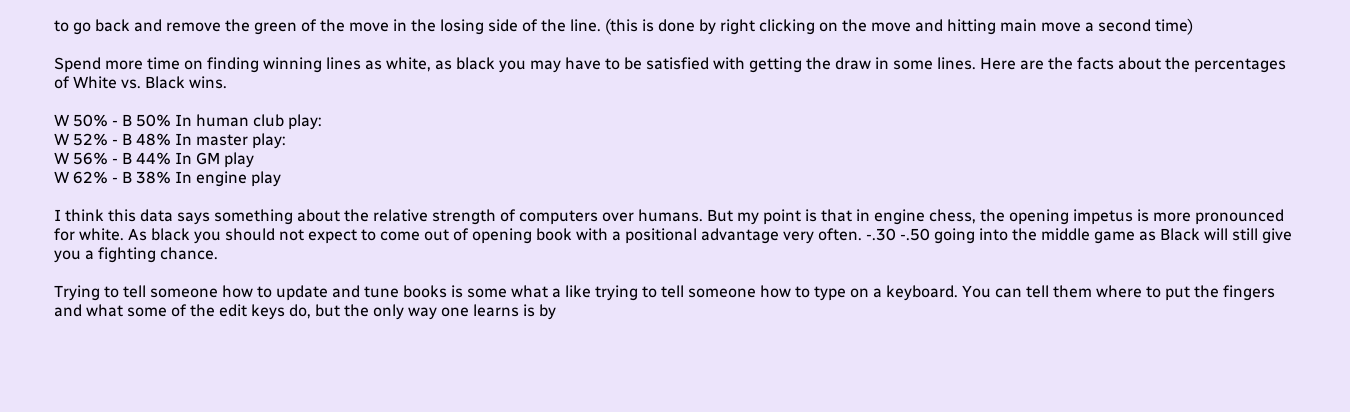to go back and remove the green of the move in the losing side of the line. (this is done by right clicking on the move and hitting main move a second time)

Spend more time on finding winning lines as white, as black you may have to be satisfied with getting the draw in some lines. Here are the facts about the percentages of White vs. Black wins.

W 50% - B 50% In human club play:
W 52% - B 48% In master play:
W 56% - B 44% In GM play
W 62% - B 38% In engine play

I think this data says something about the relative strength of computers over humans. But my point is that in engine chess, the opening impetus is more pronounced for white. As black you should not expect to come out of opening book with a positional advantage very often. -.30 -.50 going into the middle game as Black will still give you a fighting chance.

Trying to tell someone how to update and tune books is some what a like trying to tell someone how to type on a keyboard. You can tell them where to put the fingers and what some of the edit keys do, but the only way one learns is by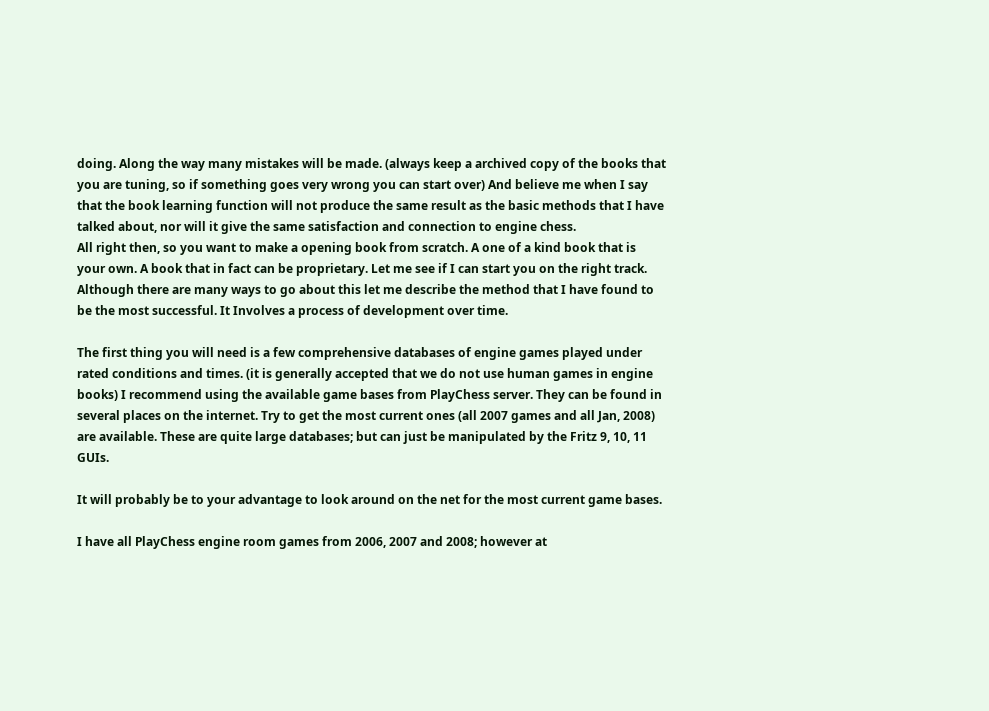doing. Along the way many mistakes will be made. (always keep a archived copy of the books that you are tuning, so if something goes very wrong you can start over) And believe me when I say that the book learning function will not produce the same result as the basic methods that I have talked about, nor will it give the same satisfaction and connection to engine chess.
All right then, so you want to make a opening book from scratch. A one of a kind book that is your own. A book that in fact can be proprietary. Let me see if I can start you on the right track.
Although there are many ways to go about this let me describe the method that I have found to be the most successful. It Involves a process of development over time.

The first thing you will need is a few comprehensive databases of engine games played under rated conditions and times. (it is generally accepted that we do not use human games in engine books) I recommend using the available game bases from PlayChess server. They can be found in several places on the internet. Try to get the most current ones (all 2007 games and all Jan, 2008) are available. These are quite large databases; but can just be manipulated by the Fritz 9, 10, 11 GUIs.

It will probably be to your advantage to look around on the net for the most current game bases.

I have all PlayChess engine room games from 2006, 2007 and 2008; however at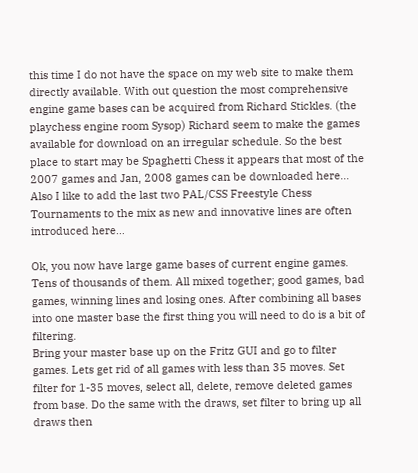this time I do not have the space on my web site to make them directly available. With out question the most comprehensive engine game bases can be acquired from Richard Stickles. (the playchess engine room Sysop) Richard seem to make the games available for download on an irregular schedule. So the best place to start may be Spaghetti Chess it appears that most of the 2007 games and Jan, 2008 games can be downloaded here… Also I like to add the last two PAL/CSS Freestyle Chess Tournaments to the mix as new and innovative lines are often introduced here…

Ok, you now have large game bases of current engine games. Tens of thousands of them. All mixed together; good games, bad games, winning lines and losing ones. After combining all bases into one master base the first thing you will need to do is a bit of filtering.
Bring your master base up on the Fritz GUI and go to filter games. Lets get rid of all games with less than 35 moves. Set filter for 1-35 moves, select all, delete, remove deleted games from base. Do the same with the draws, set filter to bring up all draws then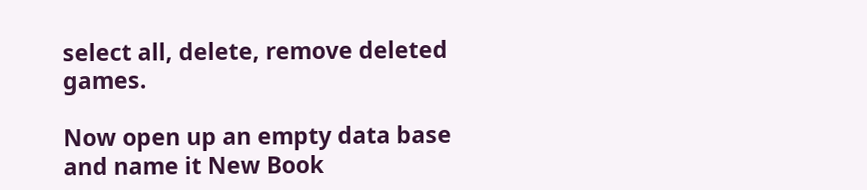select all, delete, remove deleted games.

Now open up an empty data base and name it New Book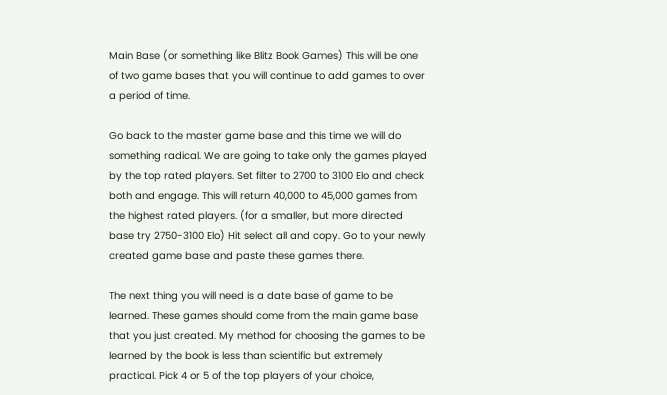Main Base (or something like Blitz Book Games) This will be one of two game bases that you will continue to add games to over a period of time.

Go back to the master game base and this time we will do something radical. We are going to take only the games played by the top rated players. Set filter to 2700 to 3100 Elo and check both and engage. This will return 40,000 to 45,000 games from the highest rated players. (for a smaller, but more directed base try 2750-3100 Elo) Hit select all and copy. Go to your newly created game base and paste these games there.

The next thing you will need is a date base of game to be learned. These games should come from the main game base that you just created. My method for choosing the games to be learned by the book is less than scientific but extremely practical. Pick 4 or 5 of the top players of your choice,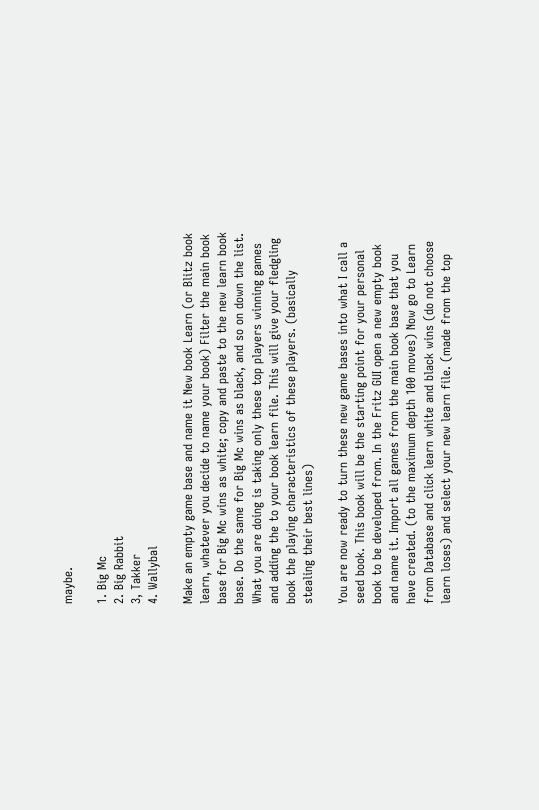maybe.

1. Big Mc
2. Big Rabbit
3, Takker
4. Wallybal

Make an empty game base and name it New book Learn (or Blitz book learn, whatever you decide to name your book) Filter the main book base for Big Mc wins as white; copy and paste to the new learn book base. Do the same for Big Mc wins as black, and so on down the list. What you are doing is taking only these top players winning games and adding the to your book learn file. This will give your fledgling book the playing characteristics of these players. (basically stealing their best lines)

You are now ready to turn these new game bases into what I call a seed book. This book will be the starting point for your personal book to be developed from. In the Fritz GUI open a new empty book and name it. Import all games from the main book base that you have created. (to the maximum depth 100 moves) Now go to Learn from Database and click learn white and black wins (do not choose learn loses) and select your new learn file. (made from the top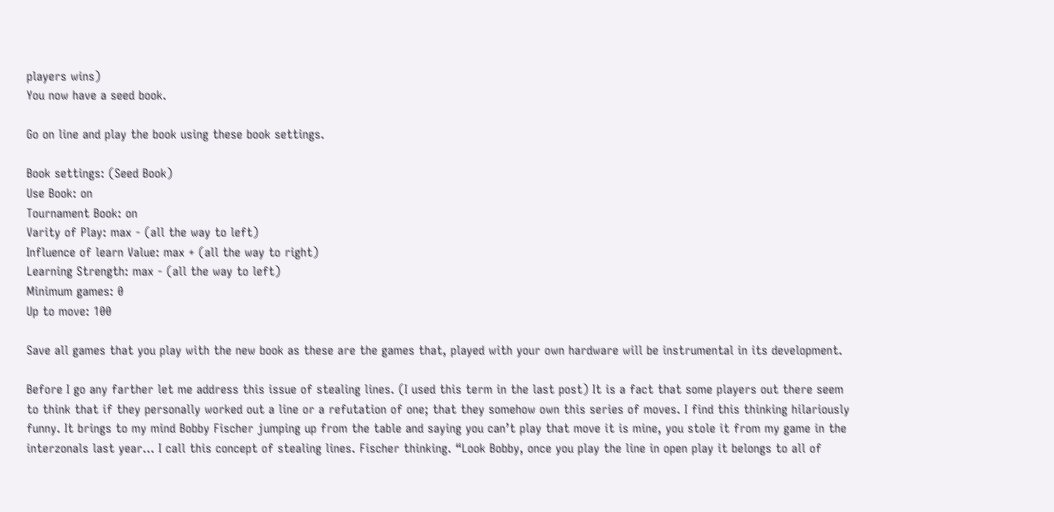players wins)
You now have a seed book.

Go on line and play the book using these book settings.

Book settings: (Seed Book)
Use Book: on
Tournament Book: on
Varity of Play: max - (all the way to left)
Influence of learn Value: max + (all the way to right)
Learning Strength: max - (all the way to left)
Minimum games: 0
Up to move: 100

Save all games that you play with the new book as these are the games that, played with your own hardware will be instrumental in its development.

Before I go any farther let me address this issue of stealing lines. (I used this term in the last post) It is a fact that some players out there seem to think that if they personally worked out a line or a refutation of one; that they somehow own this series of moves. I find this thinking hilariously funny. It brings to my mind Bobby Fischer jumping up from the table and saying you can’t play that move it is mine, you stole it from my game in the interzonals last year… I call this concept of stealing lines. Fischer thinking. “Look Bobby, once you play the line in open play it belongs to all of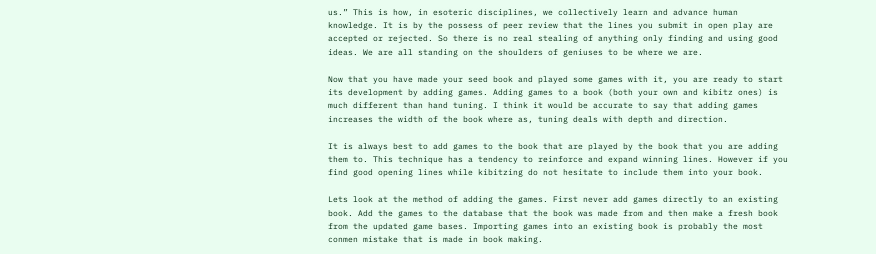us.” This is how, in esoteric disciplines, we collectively learn and advance human knowledge. It is by the possess of peer review that the lines you submit in open play are accepted or rejected. So there is no real stealing of anything only finding and using good ideas. We are all standing on the shoulders of geniuses to be where we are.

Now that you have made your seed book and played some games with it, you are ready to start its development by adding games. Adding games to a book (both your own and kibitz ones) is much different than hand tuning. I think it would be accurate to say that adding games increases the width of the book where as, tuning deals with depth and direction.

It is always best to add games to the book that are played by the book that you are adding them to. This technique has a tendency to reinforce and expand winning lines. However if you find good opening lines while kibitzing do not hesitate to include them into your book.

Lets look at the method of adding the games. First never add games directly to an existing book. Add the games to the database that the book was made from and then make a fresh book from the updated game bases. Importing games into an existing book is probably the most conmen mistake that is made in book making.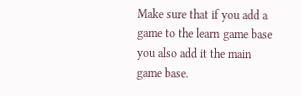Make sure that if you add a game to the learn game base you also add it the main game base.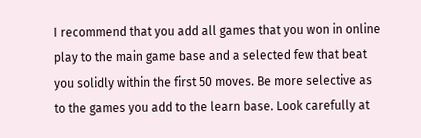I recommend that you add all games that you won in online play to the main game base and a selected few that beat you solidly within the first 50 moves. Be more selective as to the games you add to the learn base. Look carefully at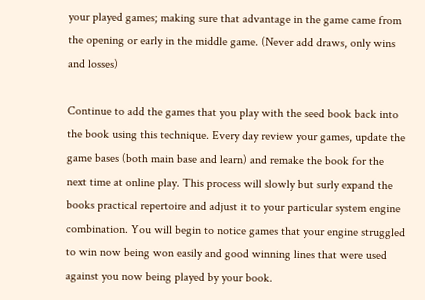your played games; making sure that advantage in the game came from the opening or early in the middle game. (Never add draws, only wins and losses)

Continue to add the games that you play with the seed book back into the book using this technique. Every day review your games, update the game bases (both main base and learn) and remake the book for the next time at online play. This process will slowly but surly expand the books practical repertoire and adjust it to your particular system engine combination. You will begin to notice games that your engine struggled to win now being won easily and good winning lines that were used against you now being played by your book.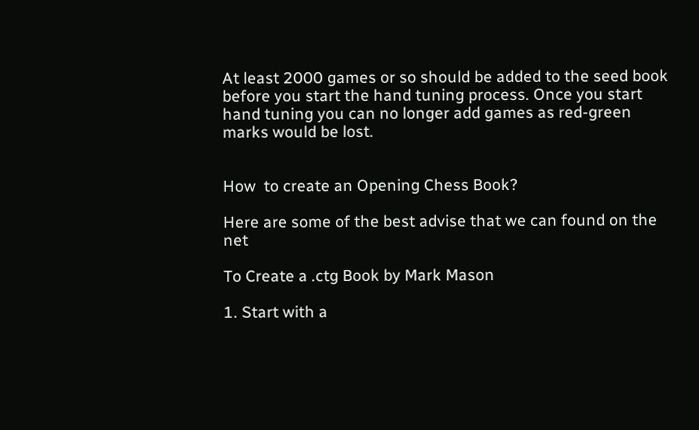At least 2000 games or so should be added to the seed book before you start the hand tuning process. Once you start hand tuning you can no longer add games as red-green marks would be lost.


How  to create an Opening Chess Book?

Here are some of the best advise that we can found on the net

To Create a .ctg Book by Mark Mason

1. Start with a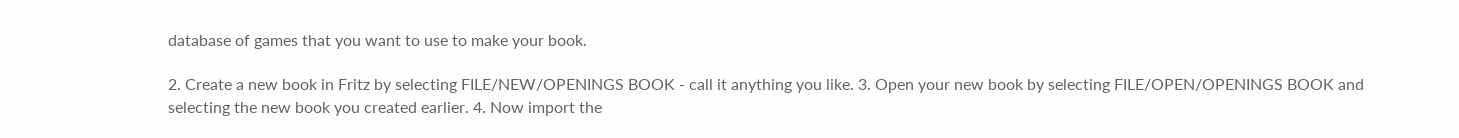database of games that you want to use to make your book.

2. Create a new book in Fritz by selecting FILE/NEW/OPENINGS BOOK - call it anything you like. 3. Open your new book by selecting FILE/OPEN/OPENINGS BOOK and selecting the new book you created earlier. 4. Now import the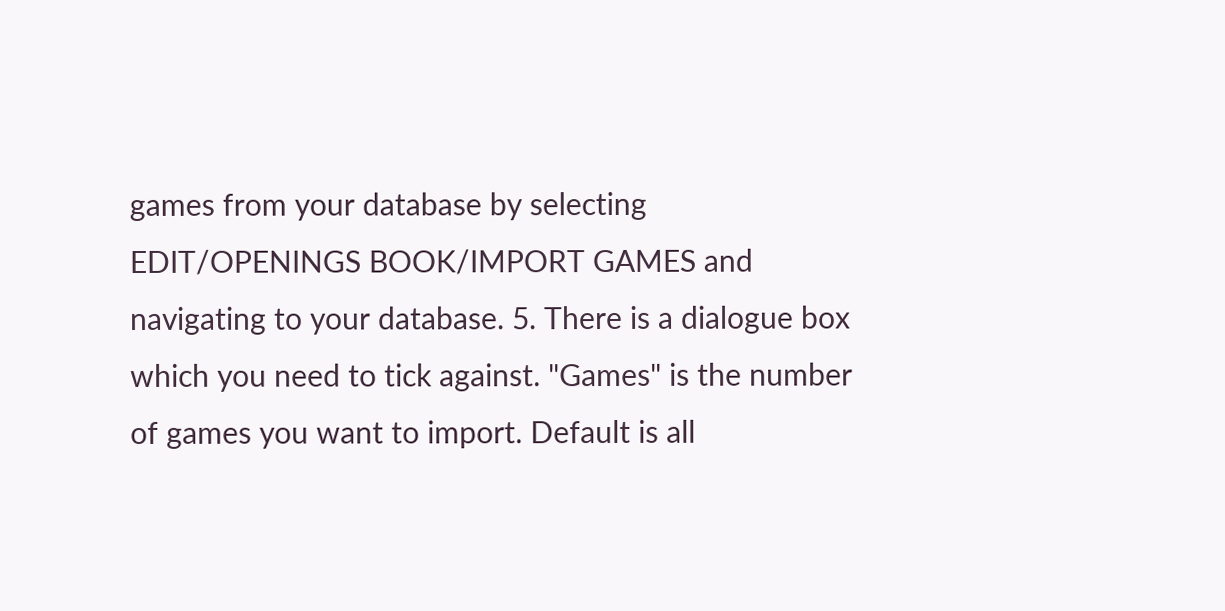games from your database by selecting EDIT/OPENINGS BOOK/IMPORT GAMES and navigating to your database. 5. There is a dialogue box which you need to tick against. "Games" is the number of games you want to import. Default is all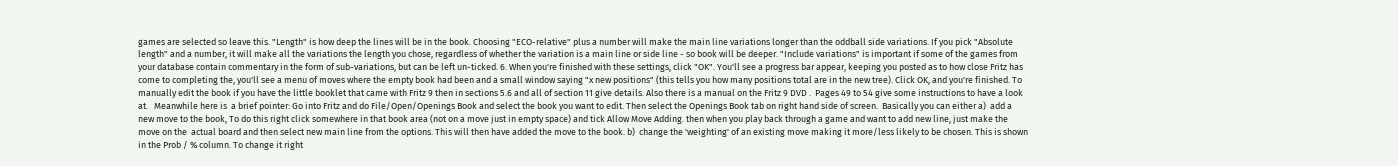games are selected so leave this. "Length" is how deep the lines will be in the book. Choosing "ECO-relative" plus a number will make the main line variations longer than the oddball side variations. If you pick "Absolute length" and a number, it will make all the variations the length you chose, regardless of whether the variation is a main line or side line - so book will be deeper. "Include variations" is important if some of the games from your database contain commentary in the form of sub-variations, but can be left un-ticked. 6. When you're finished with these settings, click "OK". You'll see a progress bar appear, keeping you posted as to how close Fritz has come to completing the, you'll see a menu of moves where the empty book had been and a small window saying "x new positions" (this tells you how many positions total are in the new tree). Click OK, and you're finished. To manually edit the book if you have the little booklet that came with Fritz 9 then in sections 5.6 and all of section 11 give details. Also there is a manual on the Fritz 9 DVD .  Pages 49 to 54 give some instructions to have a look at.   Meanwhile here is  a brief pointer: Go into Fritz and do File/Open/Openings Book and select the book you want to edit. Then select the Openings Book tab on right hand side of screen.  Basically you can either a)  add a new move to the book, To do this right click somewhere in that book area (not on a move just in empty space) and tick Allow Move Adding. then when you play back through a game and want to add new line, just make the move on the  actual board and then select new main line from the options. This will then have added the move to the book. b)  change the 'weighting' of an existing move making it more/less likely to be chosen. This is shown in the Prob / % column. To change it right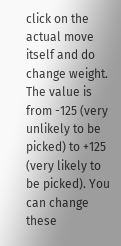click on the actual move itself and do change weight. The value is from -125 (very unlikely to be picked) to +125 (very likely to be picked). You can change these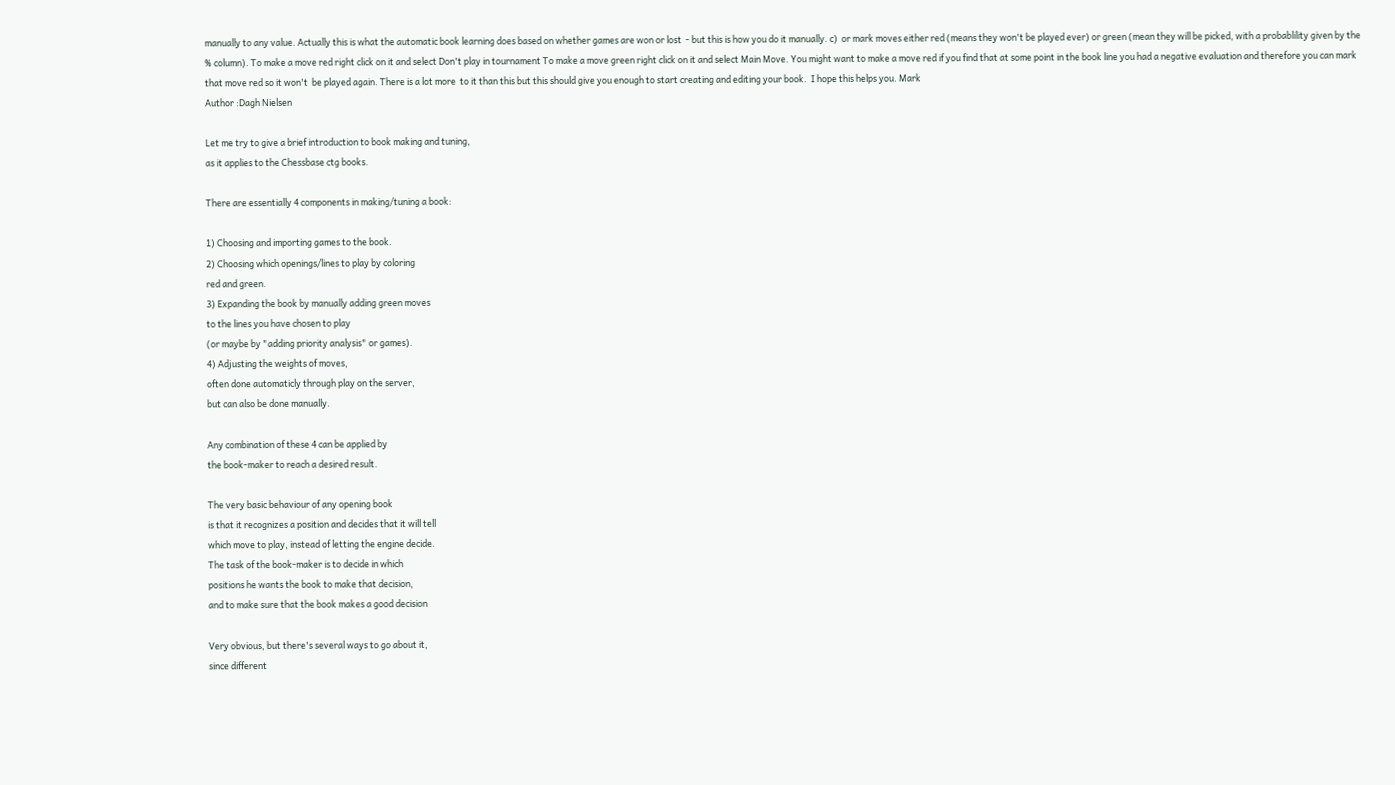manually to any value. Actually this is what the automatic book learning does based on whether games are won or lost  - but this is how you do it manually. c)  or mark moves either red (means they won't be played ever) or green (mean they will be picked, with a probablility given by the % column). To make a move red right click on it and select Don't play in tournament To make a move green right click on it and select Main Move. You might want to make a move red if you find that at some point in the book line you had a negative evaluation and therefore you can mark that move red so it won't  be played again. There is a lot more  to it than this but this should give you enough to start creating and editing your book.  I hope this helps you. Mark
Author :Dagh Nielsen

Let me try to give a brief introduction to book making and tuning,
as it applies to the Chessbase ctg books.

There are essentially 4 components in making/tuning a book:

1) Choosing and importing games to the book.
2) Choosing which openings/lines to play by coloring
red and green.
3) Expanding the book by manually adding green moves
to the lines you have chosen to play
(or maybe by "adding priority analysis" or games).
4) Adjusting the weights of moves,
often done automaticly through play on the server,
but can also be done manually.

Any combination of these 4 can be applied by
the book-maker to reach a desired result.

The very basic behaviour of any opening book
is that it recognizes a position and decides that it will tell
which move to play, instead of letting the engine decide.
The task of the book-maker is to decide in which
positions he wants the book to make that decision,
and to make sure that the book makes a good decision

Very obvious, but there's several ways to go about it,
since different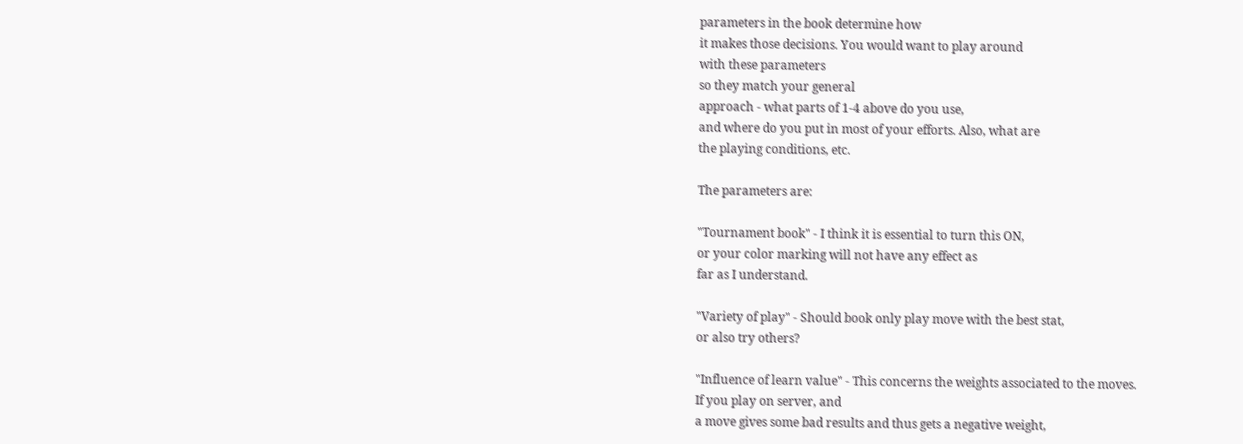parameters in the book determine how
it makes those decisions. You would want to play around
with these parameters
so they match your general
approach - what parts of 1-4 above do you use,
and where do you put in most of your efforts. Also, what are
the playing conditions, etc.

The parameters are:

"Tournament book" - I think it is essential to turn this ON,
or your color marking will not have any effect as
far as I understand.

"Variety of play" - Should book only play move with the best stat,
or also try others?

"Influence of learn value" - This concerns the weights associated to the moves.
If you play on server, and
a move gives some bad results and thus gets a negative weight,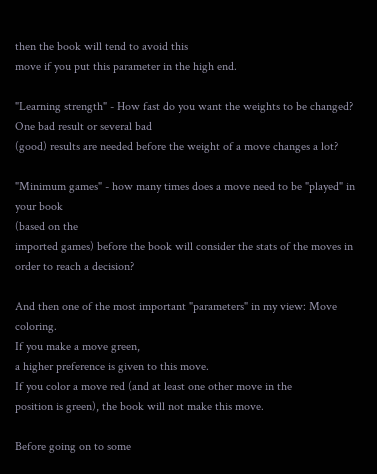then the book will tend to avoid this
move if you put this parameter in the high end.

"Learning strength" - How fast do you want the weights to be changed?
One bad result or several bad
(good) results are needed before the weight of a move changes a lot?

"Minimum games" - how many times does a move need to be "played" in your book
(based on the
imported games) before the book will consider the stats of the moves in order to reach a decision?

And then one of the most important "parameters" in my view: Move coloring.
If you make a move green,
a higher preference is given to this move.
If you color a move red (and at least one other move in the
position is green), the book will not make this move.

Before going on to some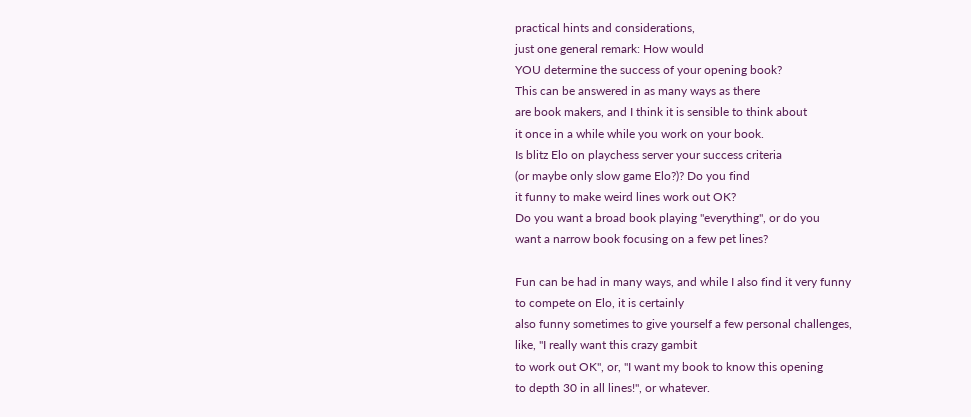practical hints and considerations,
just one general remark: How would
YOU determine the success of your opening book?
This can be answered in as many ways as there
are book makers, and I think it is sensible to think about
it once in a while while you work on your book.
Is blitz Elo on playchess server your success criteria
(or maybe only slow game Elo?)? Do you find
it funny to make weird lines work out OK?
Do you want a broad book playing "everything", or do you
want a narrow book focusing on a few pet lines?

Fun can be had in many ways, and while I also find it very funny
to compete on Elo, it is certainly
also funny sometimes to give yourself a few personal challenges,
like, "I really want this crazy gambit
to work out OK", or, "I want my book to know this opening
to depth 30 in all lines!", or whatever.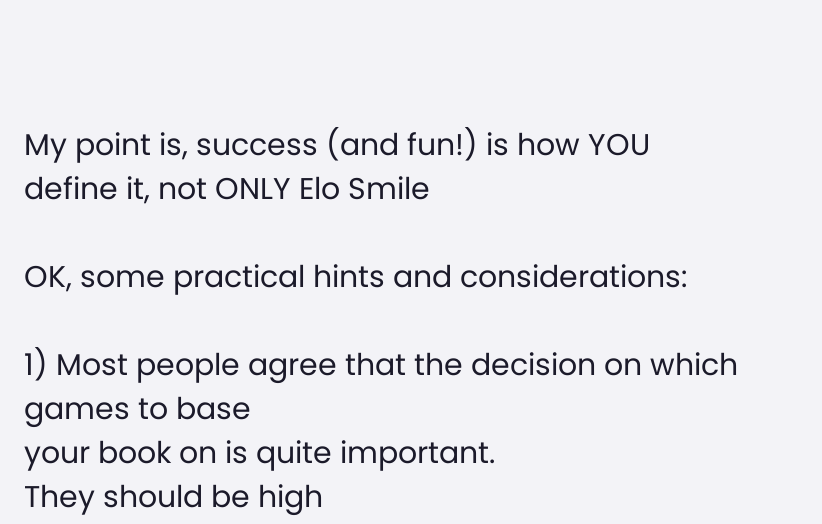My point is, success (and fun!) is how YOU define it, not ONLY Elo Smile

OK, some practical hints and considerations:

1) Most people agree that the decision on which games to base
your book on is quite important.
They should be high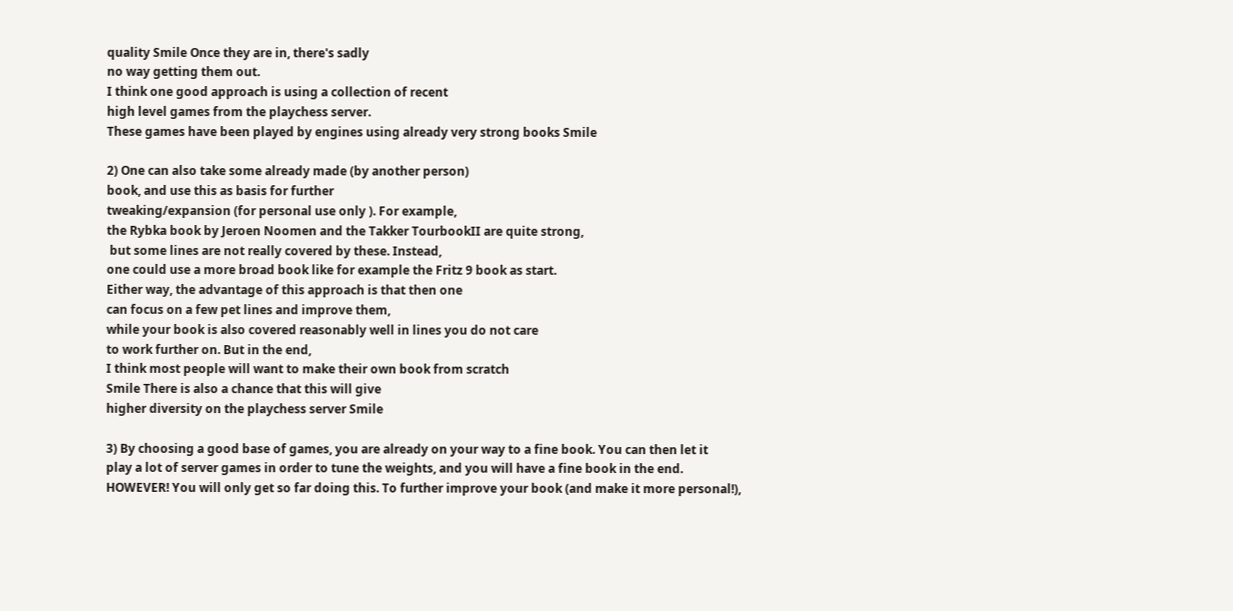quality Smile Once they are in, there's sadly
no way getting them out.
I think one good approach is using a collection of recent
high level games from the playchess server.
These games have been played by engines using already very strong books Smile

2) One can also take some already made (by another person)
book, and use this as basis for further
tweaking/expansion (for personal use only ). For example,
the Rybka book by Jeroen Noomen and the Takker TourbookII are quite strong,
 but some lines are not really covered by these. Instead,
one could use a more broad book like for example the Fritz 9 book as start.
Either way, the advantage of this approach is that then one
can focus on a few pet lines and improve them,
while your book is also covered reasonably well in lines you do not care
to work further on. But in the end,
I think most people will want to make their own book from scratch
Smile There is also a chance that this will give
higher diversity on the playchess server Smile

3) By choosing a good base of games, you are already on your way to a fine book. You can then let it
play a lot of server games in order to tune the weights, and you will have a fine book in the end.
HOWEVER! You will only get so far doing this. To further improve your book (and make it more personal!),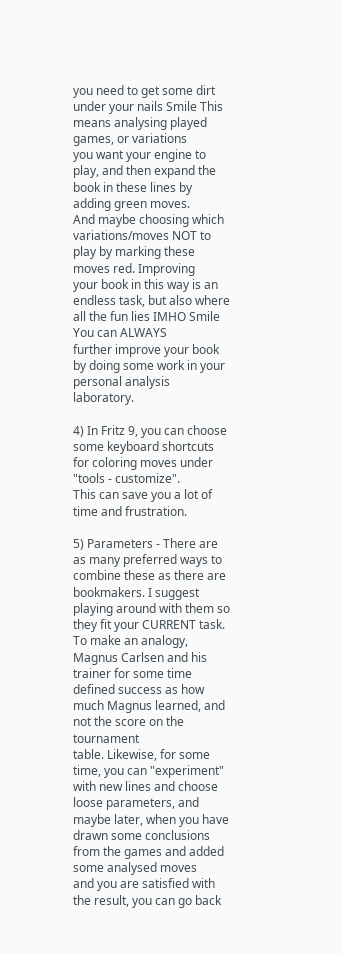you need to get some dirt under your nails Smile This means analysing played games, or variations
you want your engine to play, and then expand the book in these lines by adding green moves.
And maybe choosing which variations/moves NOT to play by marking these moves red. Improving
your book in this way is an endless task, but also where all the fun lies IMHO Smile You can ALWAYS
further improve your book by doing some work in your personal analysis laboratory.

4) In Fritz 9, you can choose some keyboard shortcuts for coloring moves under "tools - customize".
This can save you a lot of time and frustration.

5) Parameters - There are as many preferred ways to combine these as there are bookmakers. I suggest
playing around with them so they fit your CURRENT task. To make an analogy, Magnus Carlsen and his
trainer for some time defined success as how much Magnus learned, and not the score on the tournament
table. Likewise, for some time, you can "experiment" with new lines and choose loose parameters, and
maybe later, when you have drawn some conclusions from the games and added some analysed moves
and you are satisfied with the result, you can go back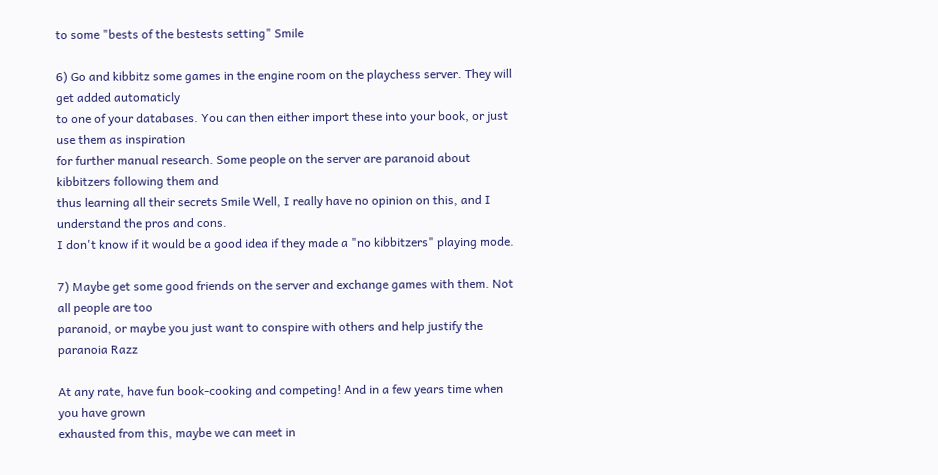to some "bests of the bestests setting" Smile

6) Go and kibbitz some games in the engine room on the playchess server. They will get added automaticly
to one of your databases. You can then either import these into your book, or just use them as inspiration
for further manual research. Some people on the server are paranoid about kibbitzers following them and
thus learning all their secrets Smile Well, I really have no opinion on this, and I understand the pros and cons.
I don't know if it would be a good idea if they made a "no kibbitzers" playing mode.

7) Maybe get some good friends on the server and exchange games with them. Not all people are too
paranoid, or maybe you just want to conspire with others and help justify the paranoia Razz

At any rate, have fun book-cooking and competing! And in a few years time when you have grown
exhausted from this, maybe we can meet in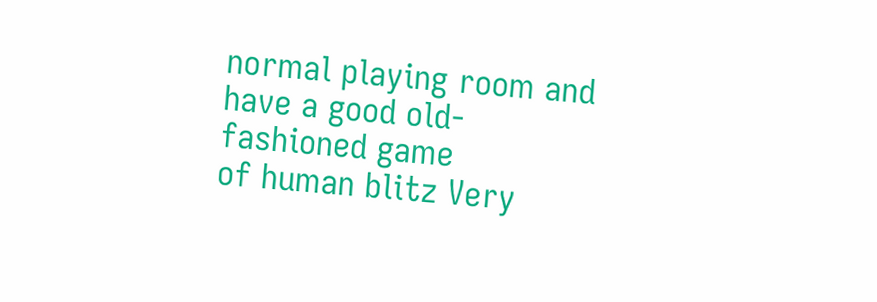normal playing room and have a good old-fashioned game
of human blitz Very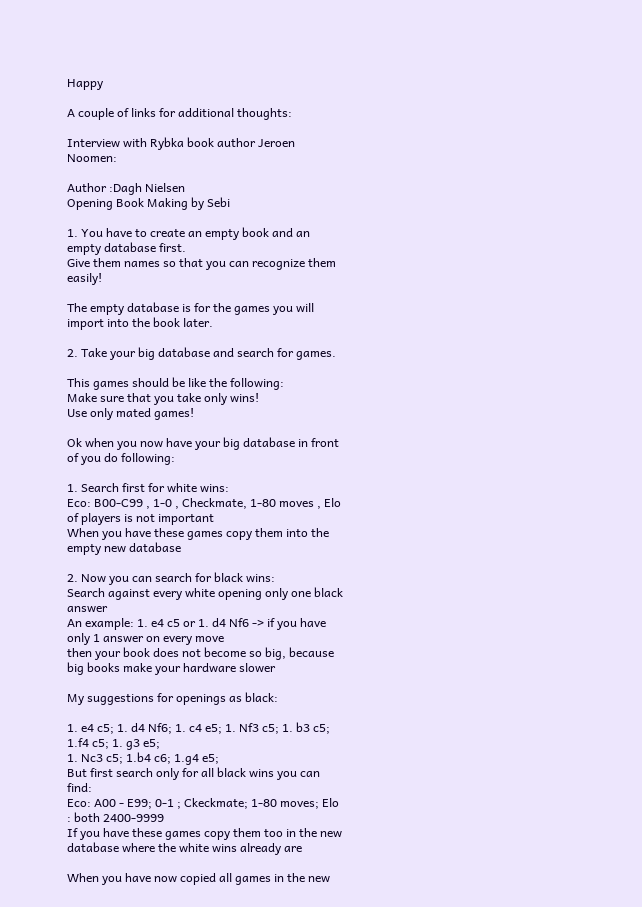Happy

A couple of links for additional thoughts:

Interview with Rybka book author Jeroen Noomen:

Author :Dagh Nielsen
Opening Book Making by Sebi

1. You have to create an empty book and an empty database first.
Give them names so that you can recognize them easily!

The empty database is for the games you will import into the book later.

2. Take your big database and search for games.

This games should be like the following:
Make sure that you take only wins!
Use only mated games!

Ok when you now have your big database in front of you do following:

1. Search first for white wins:
Eco: B00-C99 , 1-0 , Checkmate, 1-80 moves , Elo of players is not important
When you have these games copy them into the empty new database

2. Now you can search for black wins:
Search against every white opening only one black answer
An example: 1. e4 c5 or 1. d4 Nf6 -> if you have only 1 answer on every move
then your book does not become so big, because big books make your hardware slower

My suggestions for openings as black:

1. e4 c5; 1. d4 Nf6; 1. c4 e5; 1. Nf3 c5; 1. b3 c5; 1.f4 c5; 1. g3 e5;
1. Nc3 c5; 1.b4 c6; 1.g4 e5;
But first search only for all black wins you can find:
Eco: A00 - E99; 0-1 ; Ckeckmate; 1-80 moves; Elo : both 2400-9999
If you have these games copy them too in the new database where the white wins already are

When you have now copied all games in the new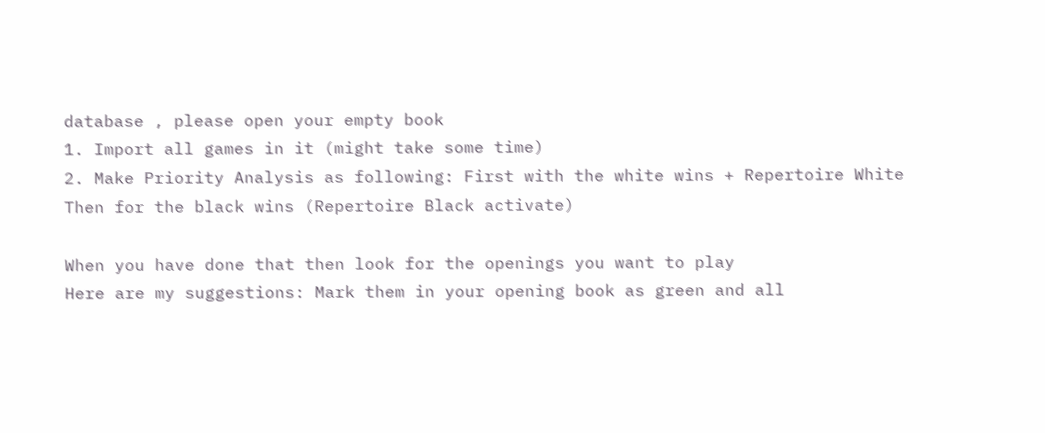database , please open your empty book
1. Import all games in it (might take some time)
2. Make Priority Analysis as following: First with the white wins + Repertoire White
Then for the black wins (Repertoire Black activate)

When you have done that then look for the openings you want to play
Here are my suggestions: Mark them in your opening book as green and all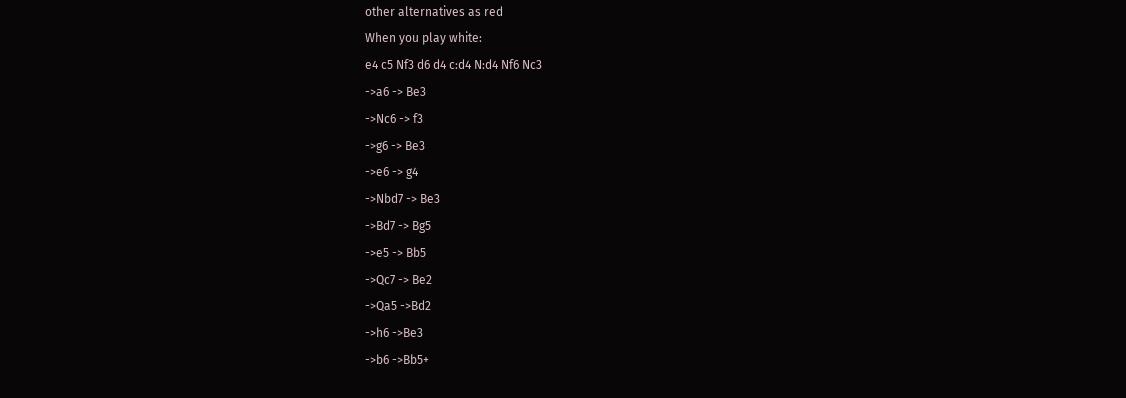other alternatives as red
When you play white:
e4 c5 Nf3 d6 d4 c:d4 N:d4 Nf6 Nc3
->a6 -> Be3
->Nc6 -> f3
->g6 -> Be3
->e6 -> g4
->Nbd7 -> Be3
->Bd7 -> Bg5
->e5 -> Bb5
->Qc7 -> Be2
->Qa5 ->Bd2
->h6 ->Be3
->b6 ->Bb5+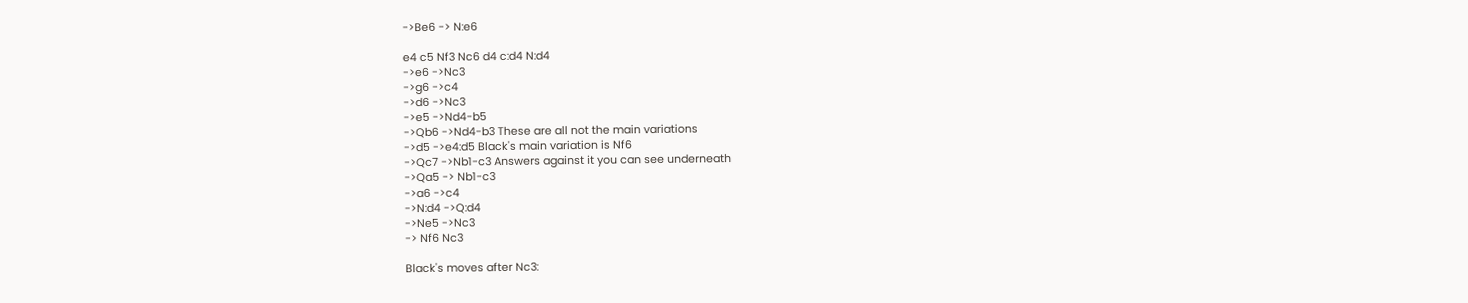->Be6 -> N:e6

e4 c5 Nf3 Nc6 d4 c:d4 N:d4
->e6 ->Nc3
->g6 ->c4
->d6 ->Nc3
->e5 ->Nd4-b5
->Qb6 ->Nd4-b3 These are all not the main variations
->d5 ->e4:d5 Black's main variation is Nf6
->Qc7 ->Nb1-c3 Answers against it you can see underneath
->Qa5 -> Nb1-c3
->a6 ->c4
->N:d4 ->Q:d4
->Ne5 ->Nc3
-> Nf6 Nc3

Black's moves after Nc3: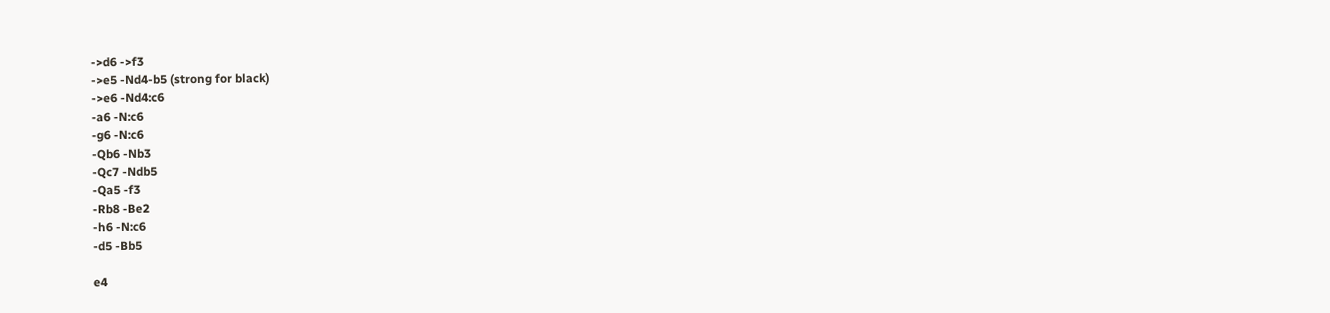->d6 ->f3
->e5 -Nd4-b5 (strong for black)
->e6 -Nd4:c6
-a6 -N:c6
-g6 -N:c6
-Qb6 -Nb3
-Qc7 -Ndb5
-Qa5 -f3
-Rb8 -Be2
-h6 -N:c6
-d5 -Bb5

e4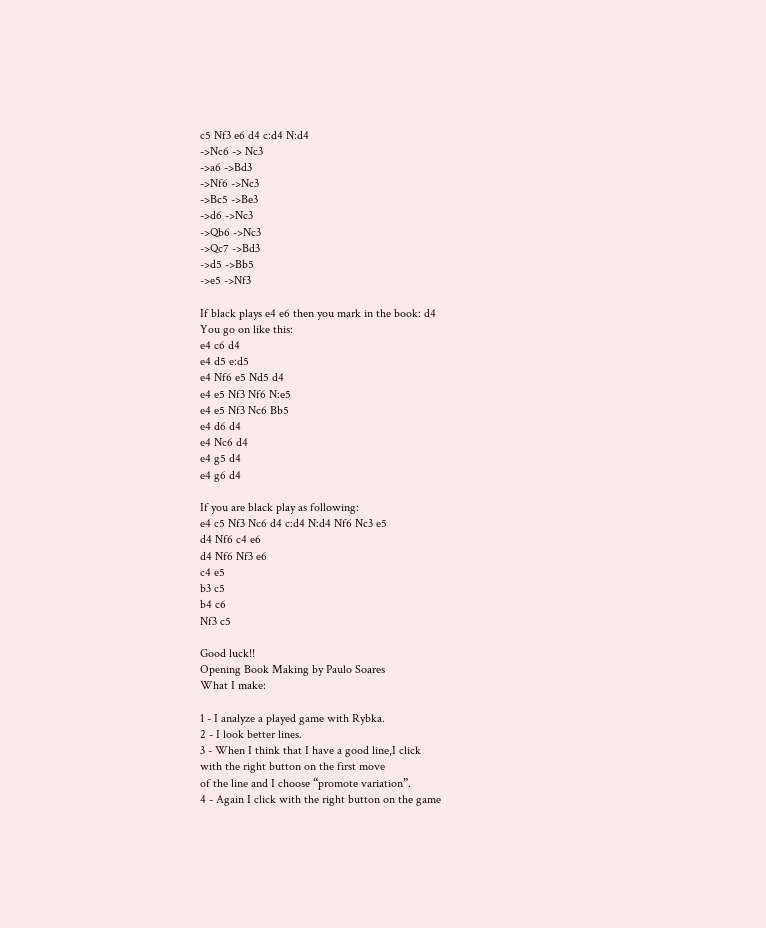c5 Nf3 e6 d4 c:d4 N:d4
->Nc6 -> Nc3
->a6 ->Bd3
->Nf6 ->Nc3
->Bc5 ->Be3
->d6 ->Nc3
->Qb6 ->Nc3
->Qc7 ->Bd3
->d5 ->Bb5
->e5 ->Nf3

If black plays e4 e6 then you mark in the book: d4
You go on like this:
e4 c6 d4
e4 d5 e:d5
e4 Nf6 e5 Nd5 d4
e4 e5 Nf3 Nf6 N:e5
e4 e5 Nf3 Nc6 Bb5
e4 d6 d4
e4 Nc6 d4
e4 g5 d4
e4 g6 d4

If you are black play as following:
e4 c5 Nf3 Nc6 d4 c:d4 N:d4 Nf6 Nc3 e5
d4 Nf6 c4 e6
d4 Nf6 Nf3 e6
c4 e5
b3 c5
b4 c6
Nf3 c5

Good luck!!
Opening Book Making by Paulo Soares
What I make:

1 - I analyze a played game with Rybka.
2 - I look better lines.
3 - When I think that I have a good line,I click
with the right button on the first move
of the line and I choose “promote variation”.
4 - Again I click with the right button on the game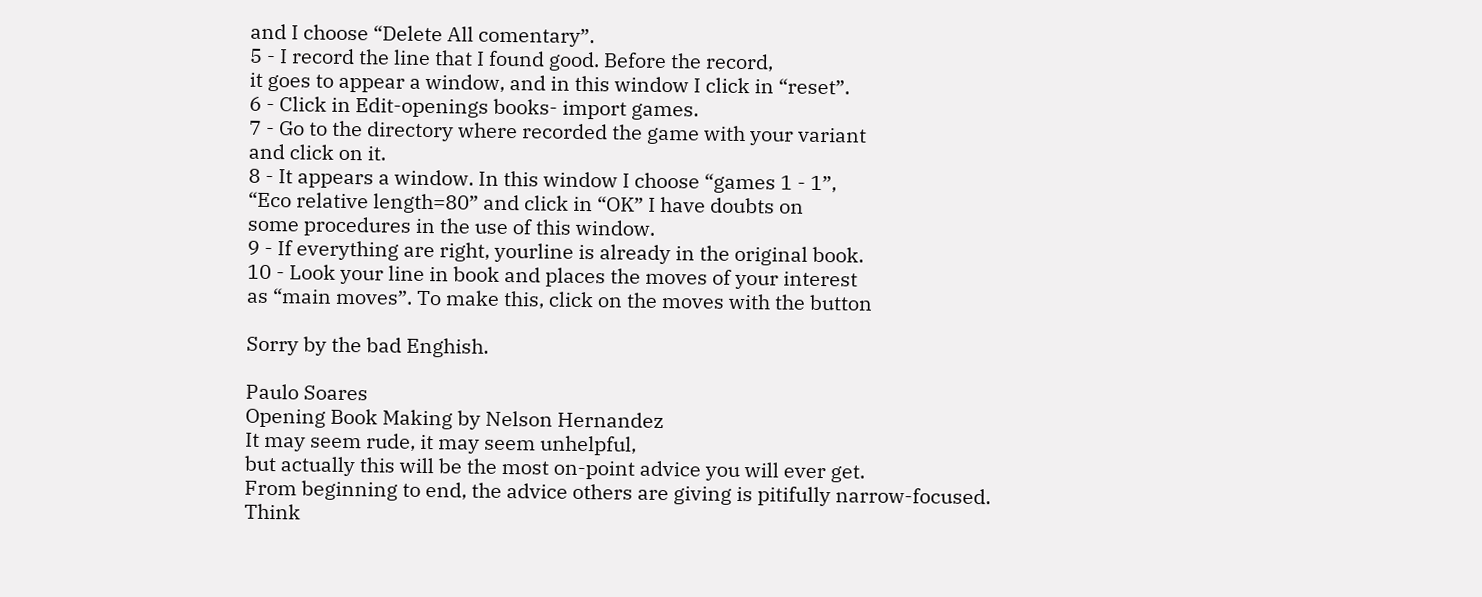and I choose “Delete All comentary”.
5 - I record the line that I found good. Before the record,
it goes to appear a window, and in this window I click in “reset”.
6 - Click in Edit-openings books- import games.
7 - Go to the directory where recorded the game with your variant
and click on it.
8 - It appears a window. In this window I choose “games 1 - 1”,
“Eco relative length=80” and click in “OK” I have doubts on
some procedures in the use of this window.
9 - If everything are right, yourline is already in the original book.
10 - Look your line in book and places the moves of your interest
as “main moves”. To make this, click on the moves with the button

Sorry by the bad Enghish.

Paulo Soares
Opening Book Making by Nelson Hernandez
It may seem rude, it may seem unhelpful,
but actually this will be the most on-point advice you will ever get.
From beginning to end, the advice others are giving is pitifully narrow-focused.
Think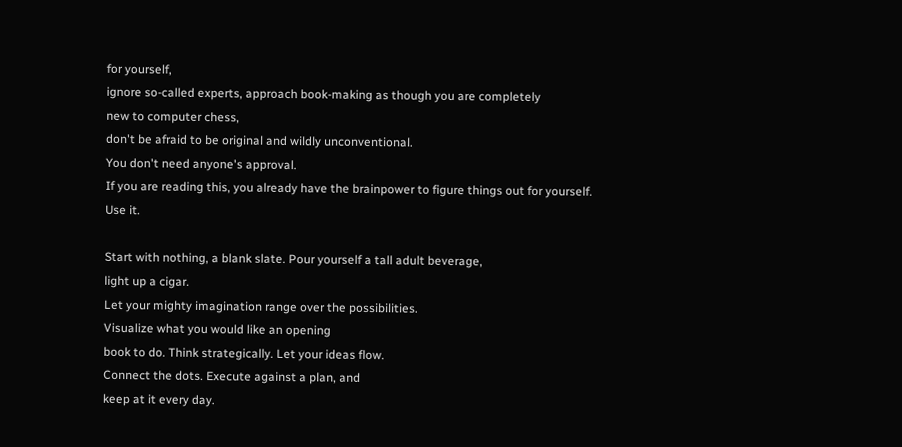for yourself,
ignore so-called experts, approach book-making as though you are completely
new to computer chess,
don't be afraid to be original and wildly unconventional.
You don't need anyone's approval.
If you are reading this, you already have the brainpower to figure things out for yourself.
Use it.

Start with nothing, a blank slate. Pour yourself a tall adult beverage,
light up a cigar.
Let your mighty imagination range over the possibilities.
Visualize what you would like an opening
book to do. Think strategically. Let your ideas flow.
Connect the dots. Execute against a plan, and
keep at it every day.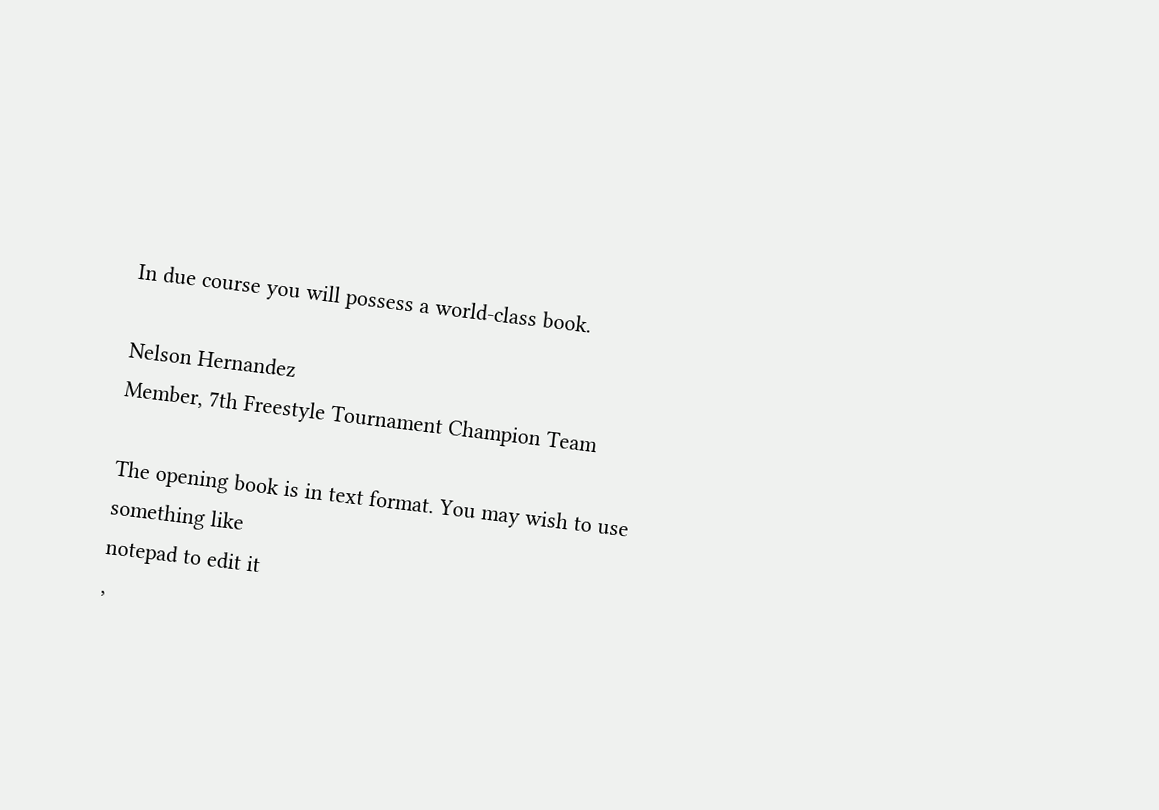In due course you will possess a world-class book.

Nelson Hernandez
Member, 7th Freestyle Tournament Champion Team

The opening book is in text format. You may wish to use
something like
notepad to edit it
,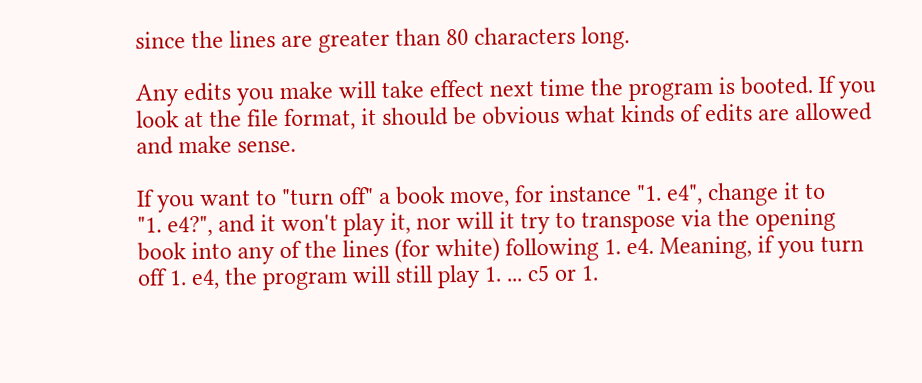since the lines are greater than 80 characters long.

Any edits you make will take effect next time the program is booted. If you
look at the file format, it should be obvious what kinds of edits are allowed
and make sense.

If you want to "turn off" a book move, for instance "1. e4", change it to
"1. e4?", and it won't play it, nor will it try to transpose via the opening
book into any of the lines (for white) following 1. e4. Meaning, if you turn
off 1. e4, the program will still play 1. ... c5 or 1.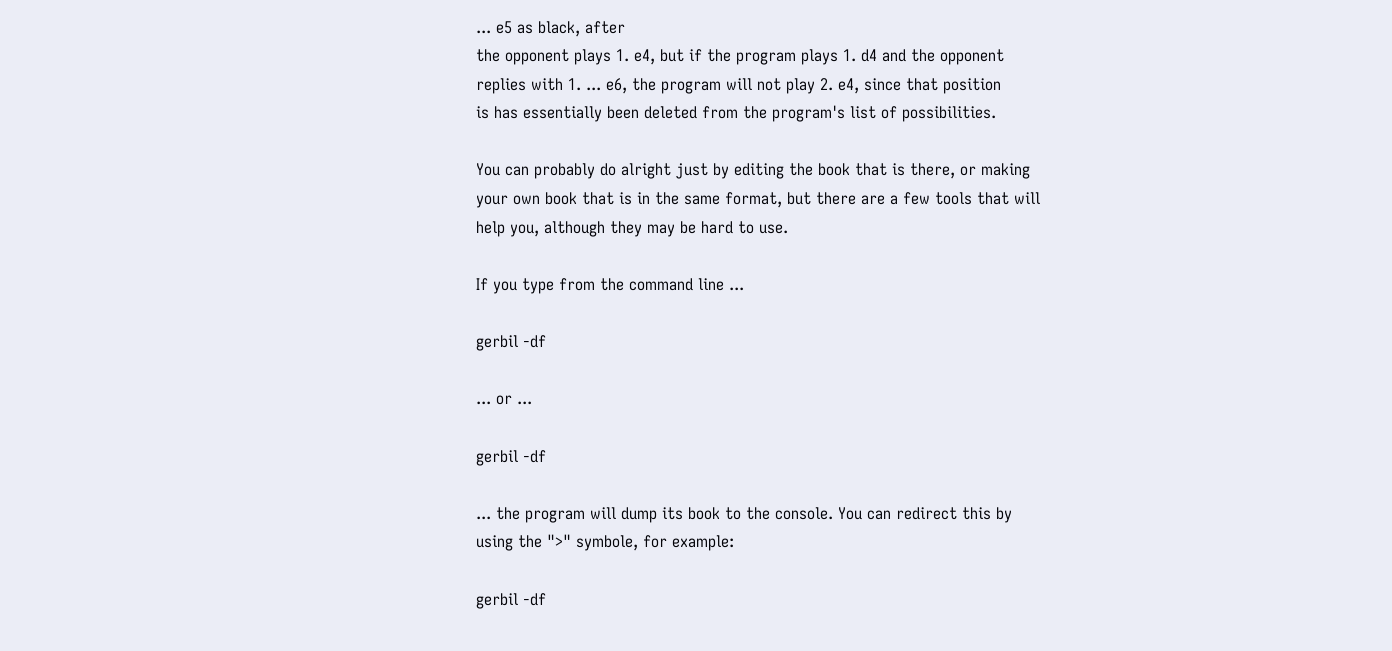... e5 as black, after
the opponent plays 1. e4, but if the program plays 1. d4 and the opponent
replies with 1. ... e6, the program will not play 2. e4, since that position
is has essentially been deleted from the program's list of possibilities.

You can probably do alright just by editing the book that is there, or making
your own book that is in the same format, but there are a few tools that will
help you, although they may be hard to use.

If you type from the command line ...

gerbil -df

... or ...

gerbil -df

... the program will dump its book to the console. You can redirect this by
using the ">" symbole, for example:

gerbil -df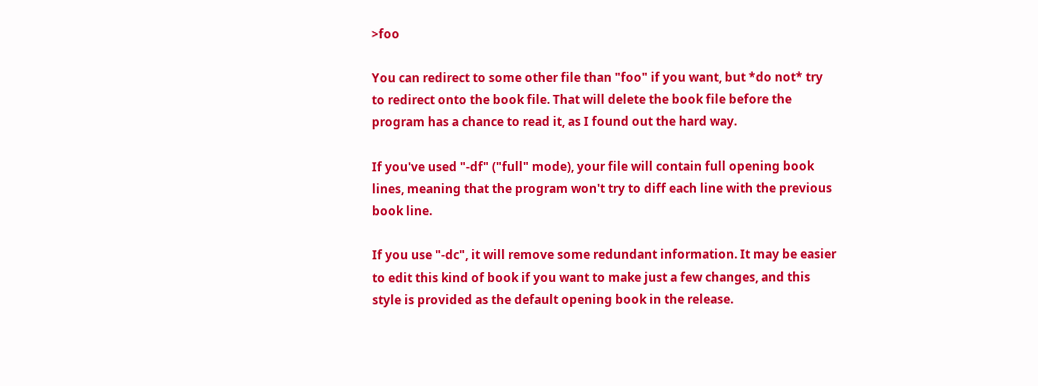>foo

You can redirect to some other file than "foo" if you want, but *do not* try
to redirect onto the book file. That will delete the book file before the
program has a chance to read it, as I found out the hard way.

If you've used "-df" ("full" mode), your file will contain full opening book
lines, meaning that the program won't try to diff each line with the previous
book line.

If you use "-dc", it will remove some redundant information. It may be easier
to edit this kind of book if you want to make just a few changes, and this
style is provided as the default opening book in the release.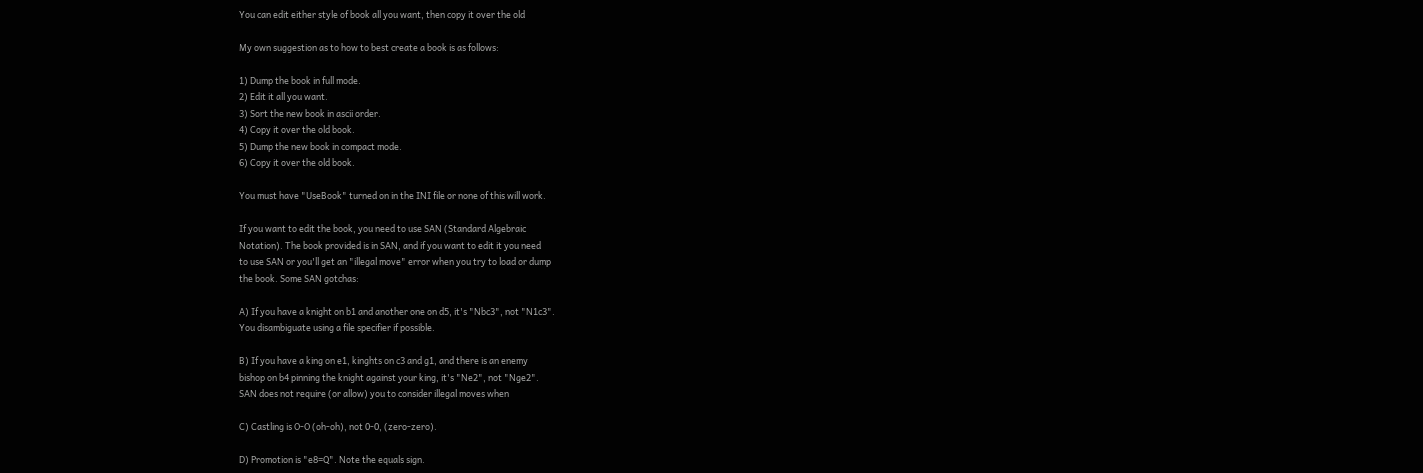You can edit either style of book all you want, then copy it over the old

My own suggestion as to how to best create a book is as follows:

1) Dump the book in full mode.
2) Edit it all you want.
3) Sort the new book in ascii order.
4) Copy it over the old book.
5) Dump the new book in compact mode.
6) Copy it over the old book.

You must have "UseBook" turned on in the INI file or none of this will work.

If you want to edit the book, you need to use SAN (Standard Algebraic
Notation). The book provided is in SAN, and if you want to edit it you need
to use SAN or you'll get an "illegal move" error when you try to load or dump
the book. Some SAN gotchas:

A) If you have a knight on b1 and another one on d5, it's "Nbc3", not "N1c3".
You disambiguate using a file specifier if possible.

B) If you have a king on e1, kinghts on c3 and g1, and there is an enemy
bishop on b4 pinning the knight against your king, it's "Ne2", not "Nge2".
SAN does not require (or allow) you to consider illegal moves when

C) Castling is O-O (oh-oh), not 0-0, (zero-zero).

D) Promotion is "e8=Q". Note the equals sign.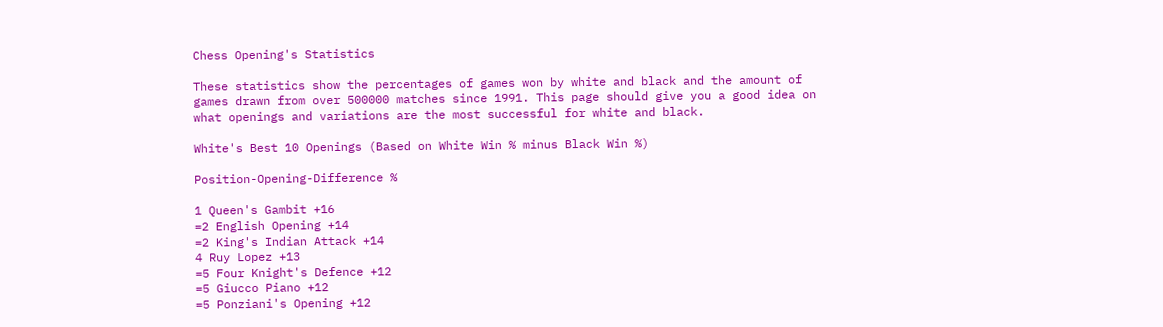Chess Opening's Statistics

These statistics show the percentages of games won by white and black and the amount of games drawn from over 500000 matches since 1991. This page should give you a good idea on what openings and variations are the most successful for white and black.

White's Best 10 Openings (Based on White Win % minus Black Win %)

Position-Opening-Difference %

1 Queen's Gambit +16
=2 English Opening +14
=2 King's Indian Attack +14
4 Ruy Lopez +13
=5 Four Knight's Defence +12
=5 Giucco Piano +12
=5 Ponziani's Opening +12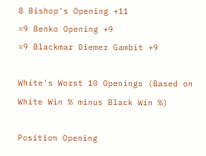8 Bishop's Opening +11
=9 Benko Opening +9
=9 Blackmar Diemer Gambit +9

White's Worst 10 Openings (Based on White Win % minus Black Win %)

Position Opening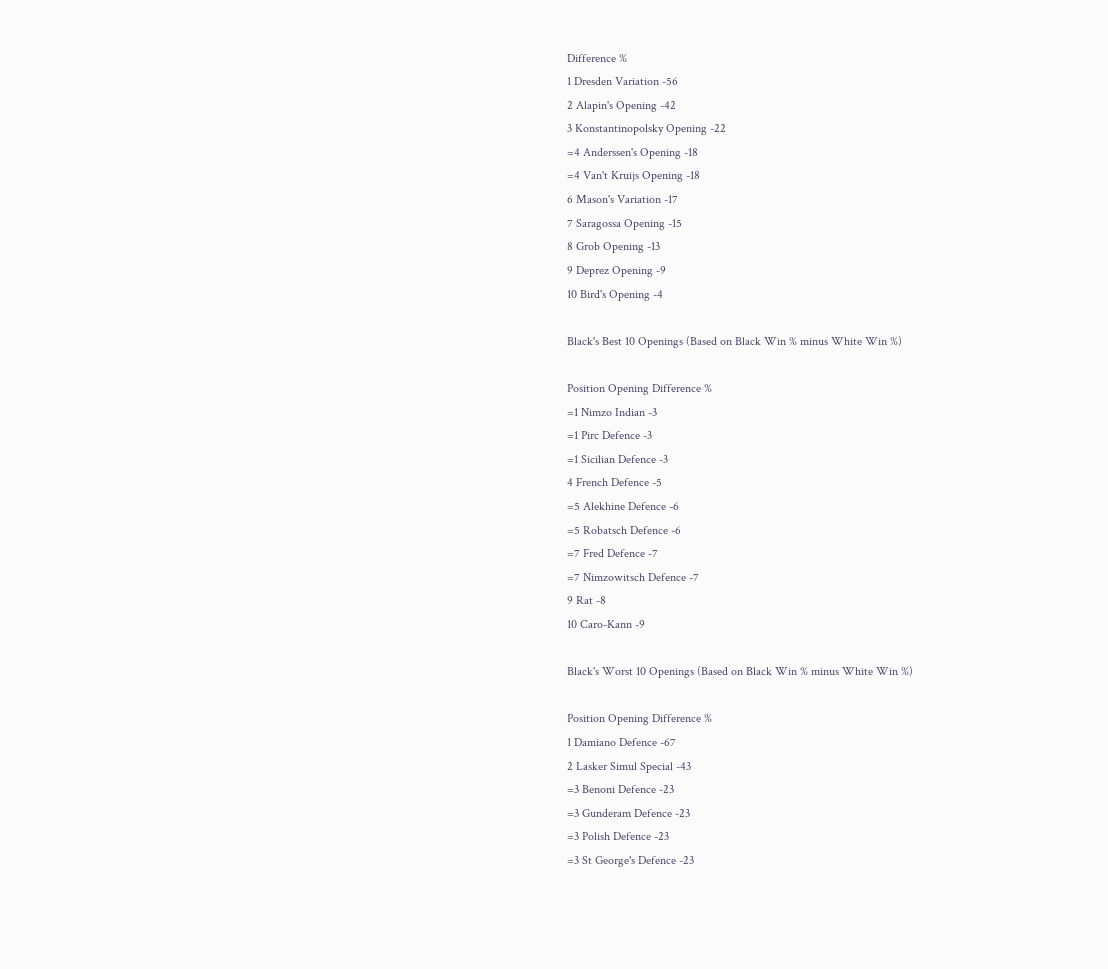Difference %
1 Dresden Variation -56
2 Alapin's Opening -42
3 Konstantinopolsky Opening -22
=4 Anderssen's Opening -18
=4 Van't Kruijs Opening -18
6 Mason's Variation -17
7 Saragossa Opening -15
8 Grob Opening -13
9 Deprez Opening -9
10 Bird's Opening -4

Black's Best 10 Openings (Based on Black Win % minus White Win %)

Position Opening Difference %
=1 Nimzo Indian -3
=1 Pirc Defence -3
=1 Sicilian Defence -3
4 French Defence -5
=5 Alekhine Defence -6
=5 Robatsch Defence -6
=7 Fred Defence -7
=7 Nimzowitsch Defence -7
9 Rat -8
10 Caro-Kann -9

Black's Worst 10 Openings (Based on Black Win % minus White Win %)

Position Opening Difference %
1 Damiano Defence -67
2 Lasker Simul Special -43
=3 Benoni Defence -23
=3 Gunderam Defence -23
=3 Polish Defence -23
=3 St George's Defence -23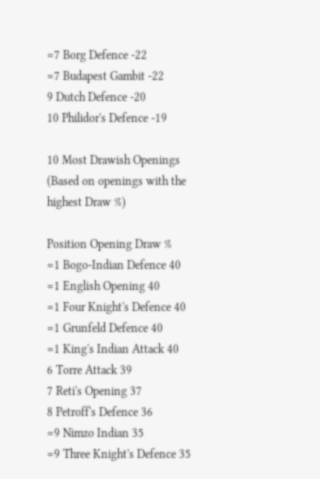=7 Borg Defence -22
=7 Budapest Gambit -22
9 Dutch Defence -20
10 Philidor's Defence -19

10 Most Drawish Openings (Based on openings with the highest Draw %)

Position Opening Draw %
=1 Bogo-Indian Defence 40
=1 English Opening 40
=1 Four Knight's Defence 40
=1 Grunfeld Defence 40
=1 King's Indian Attack 40
6 Torre Attack 39
7 Reti's Opening 37
8 Petroff's Defence 36
=9 Nimzo Indian 35
=9 Three Knight's Defence 35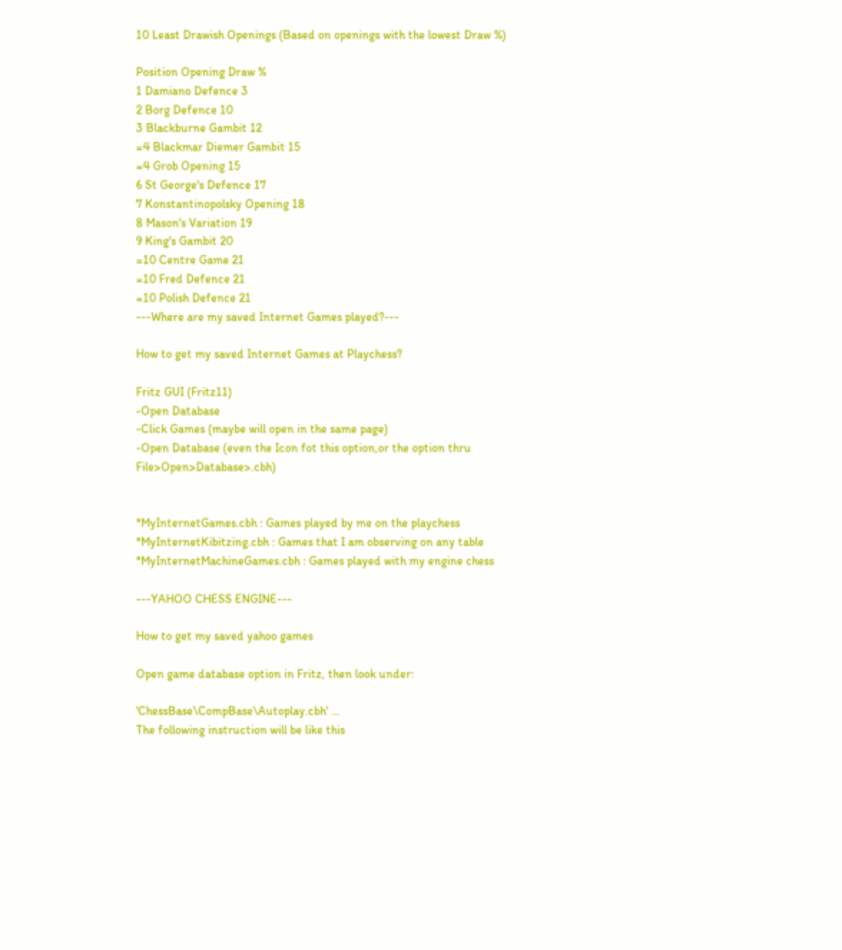10 Least Drawish Openings (Based on openings with the lowest Draw %)

Position Opening Draw %
1 Damiano Defence 3
2 Borg Defence 10
3 Blackburne Gambit 12
=4 Blackmar Diemer Gambit 15
=4 Grob Opening 15
6 St George's Defence 17
7 Konstantinopolsky Opening 18
8 Mason's Variation 19
9 King's Gambit 20
=10 Centre Game 21
=10 Fred Defence 21
=10 Polish Defence 21
---Where are my saved Internet Games played?---

How to get my saved Internet Games at Playchess?

Fritz GUI (Fritz11)
-Open Database
-Click Games (maybe will open in the same page)
-Open Database (even the Icon fot this option,or the option thru File>Open>Database>.cbh)


*MyInternetGames.cbh : Games played by me on the playchess
*MyInternetKibitzing.cbh : Games that I am observing on any table
*MyInternetMachineGames.cbh : Games played with my engine chess

---YAHOO CHESS ENGINE---

How to get my saved yahoo games

Open game database option in Fritz, then look under:

'ChessBase\CompBase\Autoplay.cbh' ...
The following instruction will be like this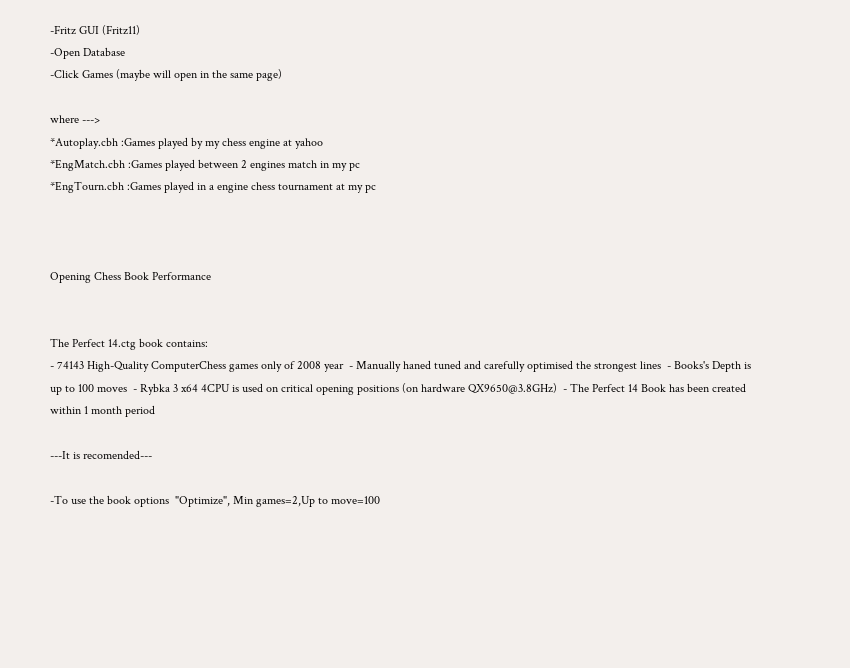-Fritz GUI (Fritz11)
-Open Database
-Click Games (maybe will open in the same page)

where --->
*Autoplay.cbh :Games played by my chess engine at yahoo
*EngMatch.cbh :Games played between 2 engines match in my pc
*EngTourn.cbh :Games played in a engine chess tournament at my pc



Opening Chess Book Performance


The Perfect 14.ctg book contains:
- 74143 High-Quality ComputerChess games only of 2008 year  - Manually haned tuned and carefully optimised the strongest lines  - Books's Depth is up to 100 moves  - Rybka 3 x64 4CPU is used on critical opening positions (on hardware QX9650@3.8GHz)  - The Perfect 14 Book has been created within 1 month period

---It is recomended---

-To use the book options  "Optimize", Min games=2,Up to move=100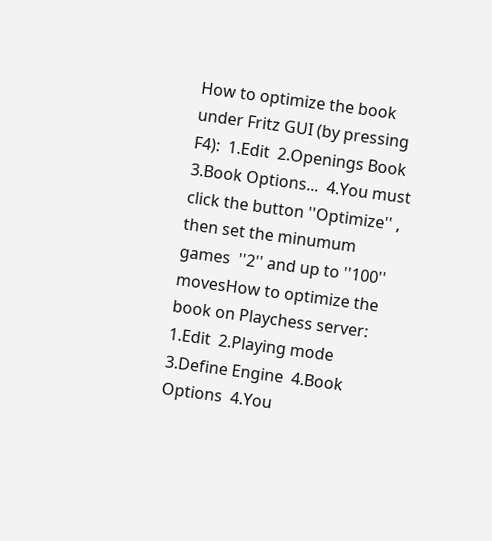How to optimize the book under Fritz GUI (by pressing F4):  1.Edit  2.Openings Book  3.Book Options...  4.You must click the button ''Optimize'' , then set the minumum games  ''2'' and up to ''100'' movesHow to optimize the book on Playchess server:  1.Edit  2.Playing mode  3.Define Engine  4.Book Options  4.You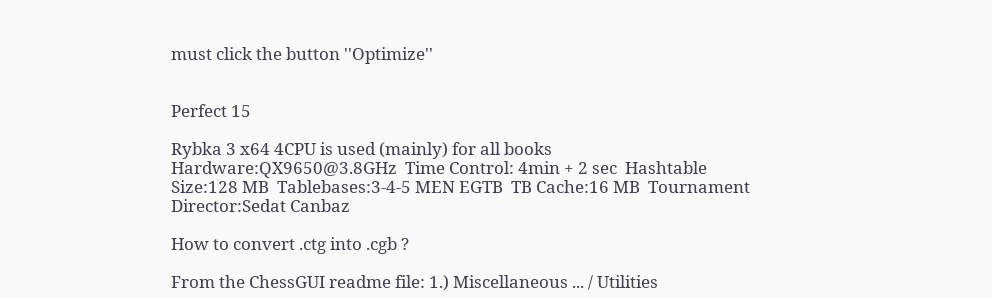must click the button ''Optimize''


Perfect 15

Rybka 3 x64 4CPU is used (mainly) for all books  Hardware:QX9650@3.8GHz  Time Control: 4min + 2 sec  Hashtable Size:128 MB  Tablebases:3-4-5 MEN EGTB  TB Cache:16 MB  Tournament Director:Sedat Canbaz

How to convert .ctg into .cgb ?

From the ChessGUI readme file: 1.) Miscellaneous ... / Utilities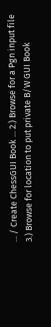... / Create ChessGUI Book ... 2.) Browse for a Pgn input file 3.) Browse for location to put private B/W GUI Book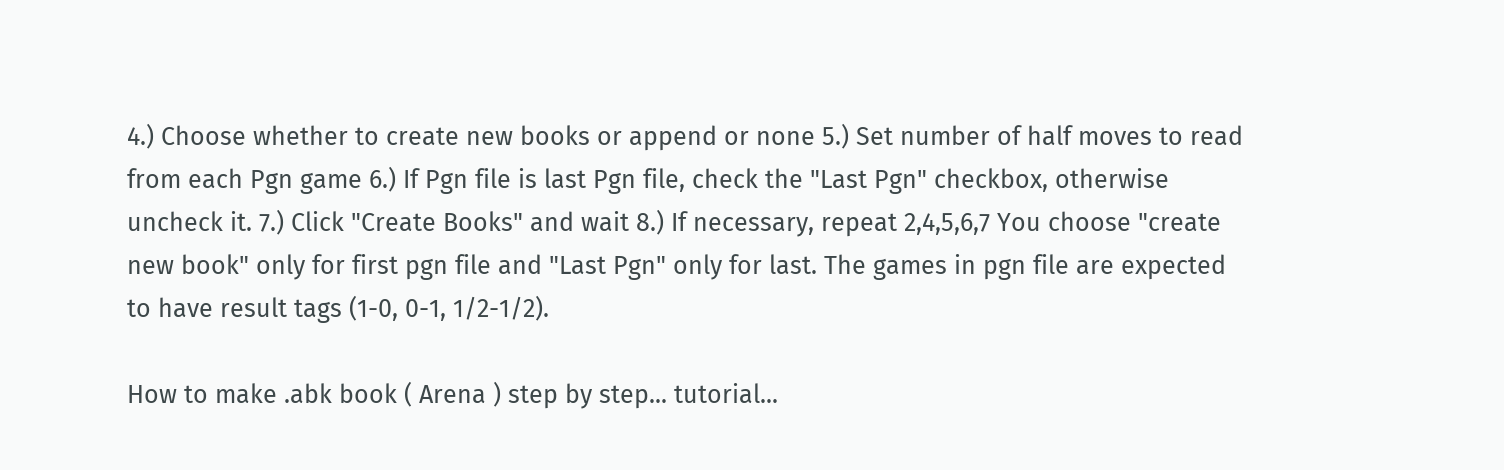4.) Choose whether to create new books or append or none 5.) Set number of half moves to read from each Pgn game 6.) If Pgn file is last Pgn file, check the "Last Pgn" checkbox, otherwise uncheck it. 7.) Click "Create Books" and wait 8.) If necessary, repeat 2,4,5,6,7 You choose "create new book" only for first pgn file and "Last Pgn" only for last. The games in pgn file are expected to have result tags (1-0, 0-1, 1/2-1/2).

How to make .abk book ( Arena ) step by step... tutorial...